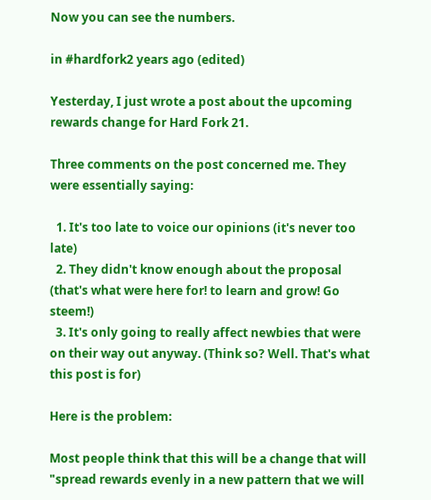Now you can see the numbers.

in #hardfork2 years ago (edited)

Yesterday, I just wrote a post about the upcoming rewards change for Hard Fork 21.

Three comments on the post concerned me. They were essentially saying:

  1. It's too late to voice our opinions (it's never too late)
  2. They didn't know enough about the proposal (that's what were here for! to learn and grow! Go steem!)
  3. It's only going to really affect newbies that were on their way out anyway. (Think so? Well. That's what this post is for)

Here is the problem:

Most people think that this will be a change that will "spread rewards evenly in a new pattern that we will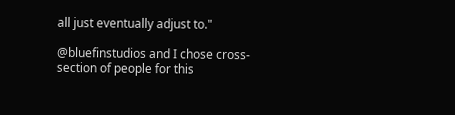all just eventually adjust to."

@bluefinstudios and I chose cross-section of people for this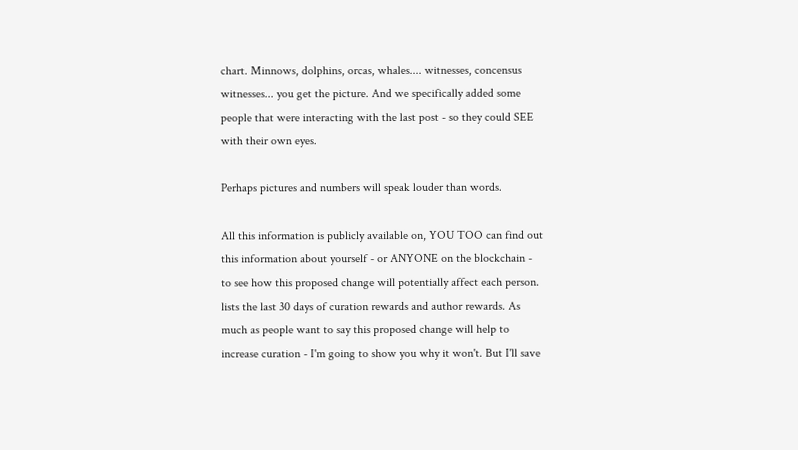chart. Minnows, dolphins, orcas, whales.... witnesses, concensus witnesses... you get the picture. And we specifically added some people that were interacting with the last post - so they could SEE with their own eyes.

Perhaps pictures and numbers will speak louder than words.

All this information is publicly available on, YOU TOO can find out this information about yourself - or ANYONE on the blockchain - to see how this proposed change will potentially affect each person. lists the last 30 days of curation rewards and author rewards. As much as people want to say this proposed change will help to increase curation - I'm going to show you why it won't. But I'll save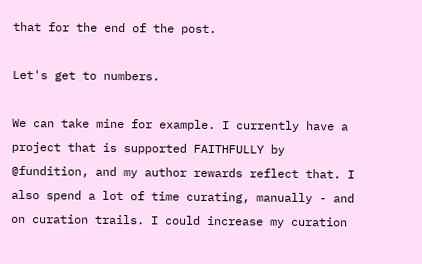that for the end of the post.

Let's get to numbers.

We can take mine for example. I currently have a project that is supported FAITHFULLY by @fundition, and my author rewards reflect that. I also spend a lot of time curating, manually - and on curation trails. I could increase my curation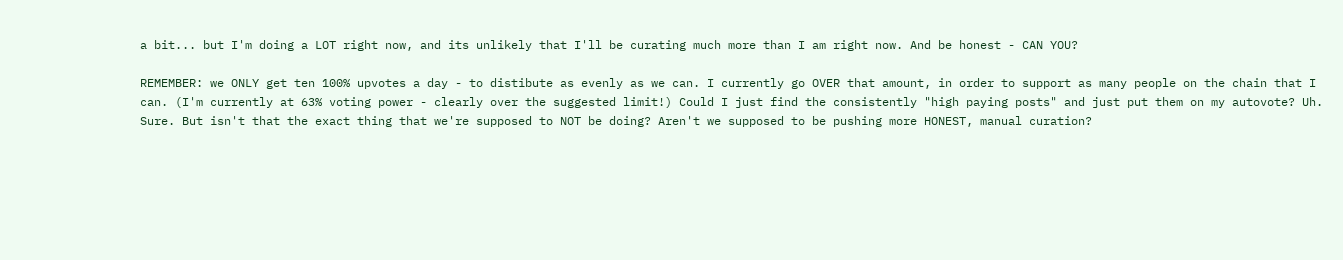a bit... but I'm doing a LOT right now, and its unlikely that I'll be curating much more than I am right now. And be honest - CAN YOU?

REMEMBER: we ONLY get ten 100% upvotes a day - to distibute as evenly as we can. I currently go OVER that amount, in order to support as many people on the chain that I can. (I'm currently at 63% voting power - clearly over the suggested limit!) Could I just find the consistently "high paying posts" and just put them on my autovote? Uh. Sure. But isn't that the exact thing that we're supposed to NOT be doing? Aren't we supposed to be pushing more HONEST, manual curation?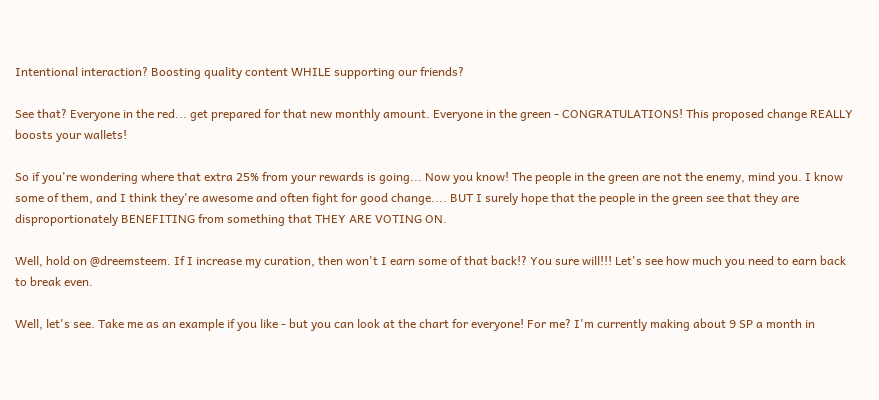Intentional interaction? Boosting quality content WHILE supporting our friends?

See that? Everyone in the red... get prepared for that new monthly amount. Everyone in the green - CONGRATULATIONS! This proposed change REALLY boosts your wallets!

So if you're wondering where that extra 25% from your rewards is going... Now you know! The people in the green are not the enemy, mind you. I know some of them, and I think they're awesome and often fight for good change.... BUT I surely hope that the people in the green see that they are disproportionately BENEFITING from something that THEY ARE VOTING ON.

Well, hold on @dreemsteem. If I increase my curation, then won't I earn some of that back!? You sure will!!! Let's see how much you need to earn back to break even.

Well, let's see. Take me as an example if you like - but you can look at the chart for everyone! For me? I'm currently making about 9 SP a month in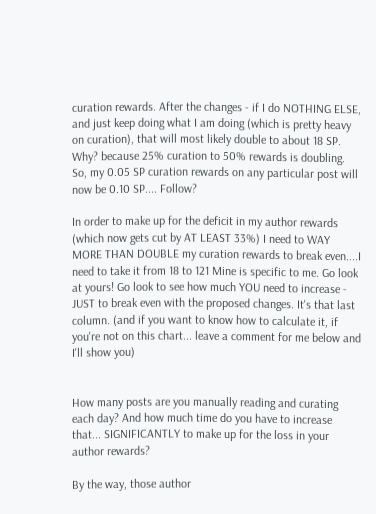curation rewards. After the changes - if I do NOTHING ELSE, and just keep doing what I am doing (which is pretty heavy on curation), that will most likely double to about 18 SP. Why? because 25% curation to 50% rewards is doubling. So, my 0.05 SP curation rewards on any particular post will now be 0.10 SP.... Follow?

In order to make up for the deficit in my author rewards (which now gets cut by AT LEAST 33%) I need to WAY MORE THAN DOUBLE my curation rewards to break even....I need to take it from 18 to 121 Mine is specific to me. Go look at yours! Go look to see how much YOU need to increase - JUST to break even with the proposed changes. It's that last column. (and if you want to know how to calculate it, if you're not on this chart... leave a comment for me below and I'll show you)


How many posts are you manually reading and curating each day? And how much time do you have to increase that... SIGNIFICANTLY to make up for the loss in your author rewards?

By the way, those author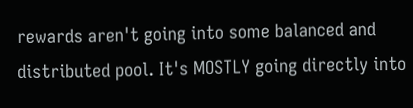rewards aren't going into some balanced and distributed pool. It's MOSTLY going directly into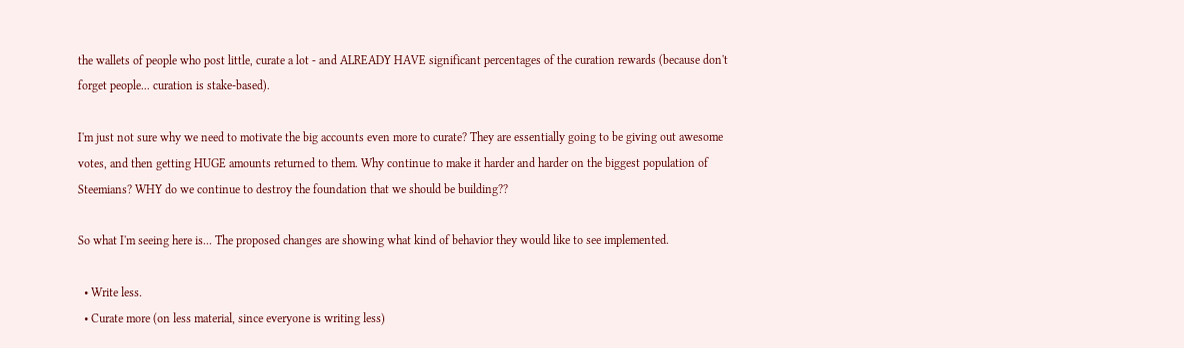the wallets of people who post little, curate a lot - and ALREADY HAVE significant percentages of the curation rewards (because don't forget people... curation is stake-based).

I'm just not sure why we need to motivate the big accounts even more to curate? They are essentially going to be giving out awesome votes, and then getting HUGE amounts returned to them. Why continue to make it harder and harder on the biggest population of Steemians? WHY do we continue to destroy the foundation that we should be building??

So what I'm seeing here is... The proposed changes are showing what kind of behavior they would like to see implemented.

  • Write less.
  • Curate more (on less material, since everyone is writing less)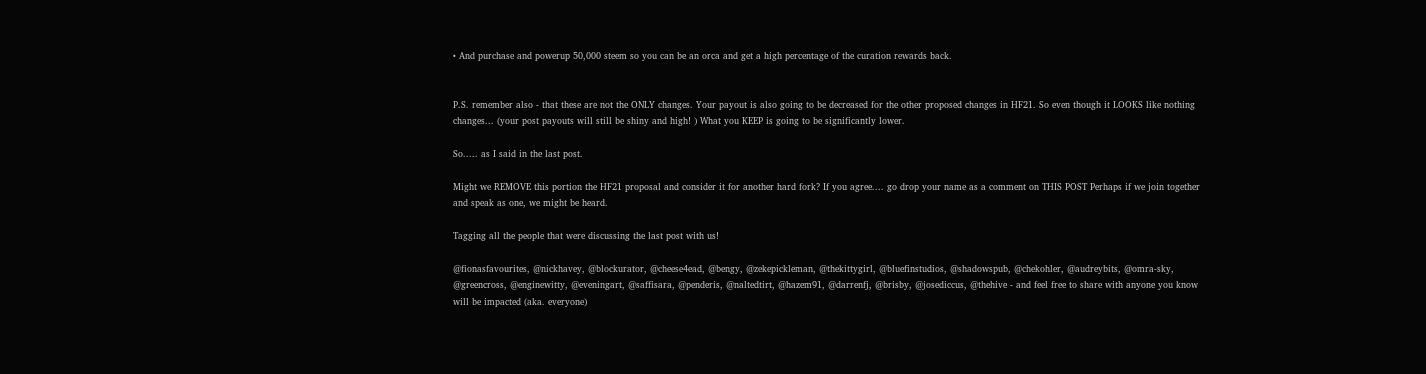• And purchase and powerup 50,000 steem so you can be an orca and get a high percentage of the curation rewards back.


P.S. remember also - that these are not the ONLY changes. Your payout is also going to be decreased for the other proposed changes in HF21. So even though it LOOKS like nothing changes... (your post payouts will still be shiny and high! ) What you KEEP is going to be significantly lower.

So..... as I said in the last post.

Might we REMOVE this portion the HF21 proposal and consider it for another hard fork? If you agree.... go drop your name as a comment on THIS POST Perhaps if we join together and speak as one, we might be heard.

Tagging all the people that were discussing the last post with us!

@fionasfavourites, @nickhavey, @blockurator, @cheese4ead, @bengy, @zekepickleman, @thekittygirl, @bluefinstudios, @shadowspub, @chekohler, @audreybits, @omra-sky, @greencross, @enginewitty, @eveningart, @saffisara, @penderis, @naltedtirt, @hazem91, @darrenfj, @brisby, @josediccus, @thehive - and feel free to share with anyone you know will be impacted (aka. everyone)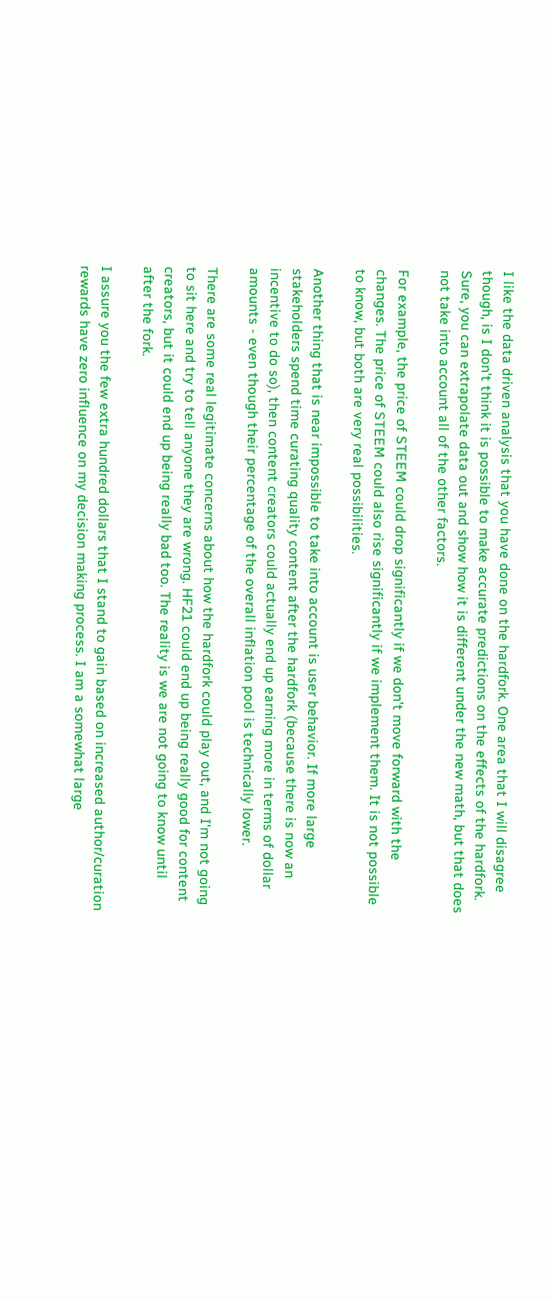I like the data driven analysis that you have done on the hardfork. One area that I will disagree though, is I don't think it is possible to make accurate predictions on the effects of the hardfork. Sure, you can extrapolate data out and show how it is different under the new math, but that does not take into account all of the other factors.

For example, the price of STEEM could drop significantly if we don't move forward with the changes. The price of STEEM could also rise significantly if we implement them. It is not possible to know, but both are very real possibilities.

Another thing that is near impossible to take into account is user behavior. If more large stakeholders spend time curating quality content after the hardfork (because there is now an incentive to do so), then content creators could actually end up earning more in terms of dollar amounts - even though their percentage of the overall inflation pool is technically lower.

There are some real legitimate concerns about how the hardfork could play out, and I'm not going to sit here and try to tell anyone they are wrong. HF21 could end up being really good for content creators, but it could end up being really bad too. The reality is we are not going to know until after the fork.

I assure you the few extra hundred dollars that I stand to gain based on increased author/curation rewards have zero influence on my decision making process. I am a somewhat large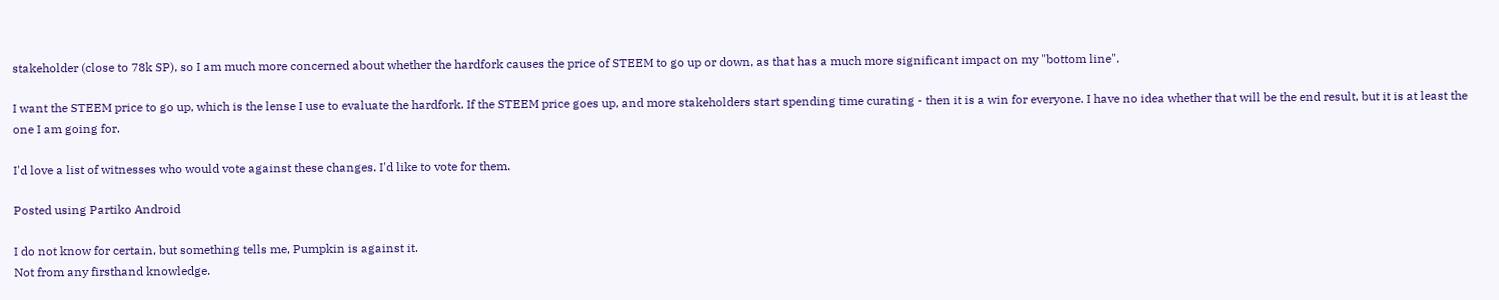stakeholder (close to 78k SP), so I am much more concerned about whether the hardfork causes the price of STEEM to go up or down, as that has a much more significant impact on my "bottom line".

I want the STEEM price to go up, which is the lense I use to evaluate the hardfork. If the STEEM price goes up, and more stakeholders start spending time curating - then it is a win for everyone. I have no idea whether that will be the end result, but it is at least the one I am going for.

I'd love a list of witnesses who would vote against these changes. I'd like to vote for them.

Posted using Partiko Android

I do not know for certain, but something tells me, Pumpkin is against it.
Not from any firsthand knowledge.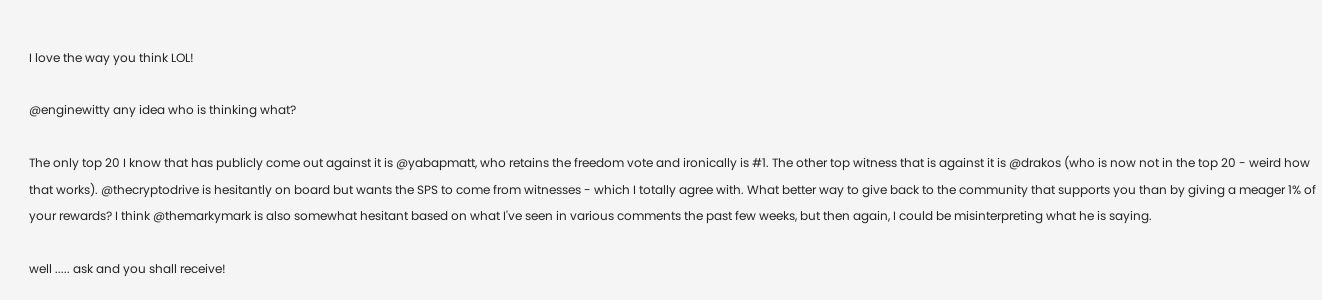I love the way you think LOL!

@enginewitty any idea who is thinking what?

The only top 20 I know that has publicly come out against it is @yabapmatt, who retains the freedom vote and ironically is #1. The other top witness that is against it is @drakos (who is now not in the top 20 - weird how that works). @thecryptodrive is hesitantly on board but wants the SPS to come from witnesses - which I totally agree with. What better way to give back to the community that supports you than by giving a meager 1% of your rewards? I think @themarkymark is also somewhat hesitant based on what I've seen in various comments the past few weeks, but then again, I could be misinterpreting what he is saying.

well ..... ask and you shall receive!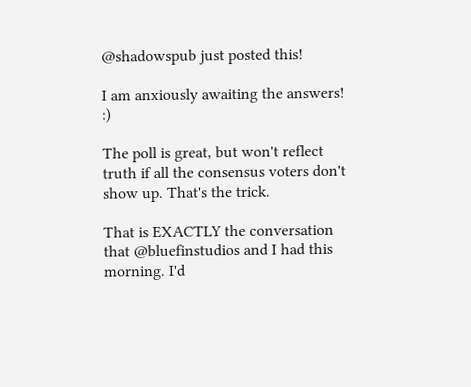@shadowspub just posted this!

I am anxiously awaiting the answers! :)

The poll is great, but won't reflect truth if all the consensus voters don't show up. That's the trick.

That is EXACTLY the conversation that @bluefinstudios and I had this morning. I'd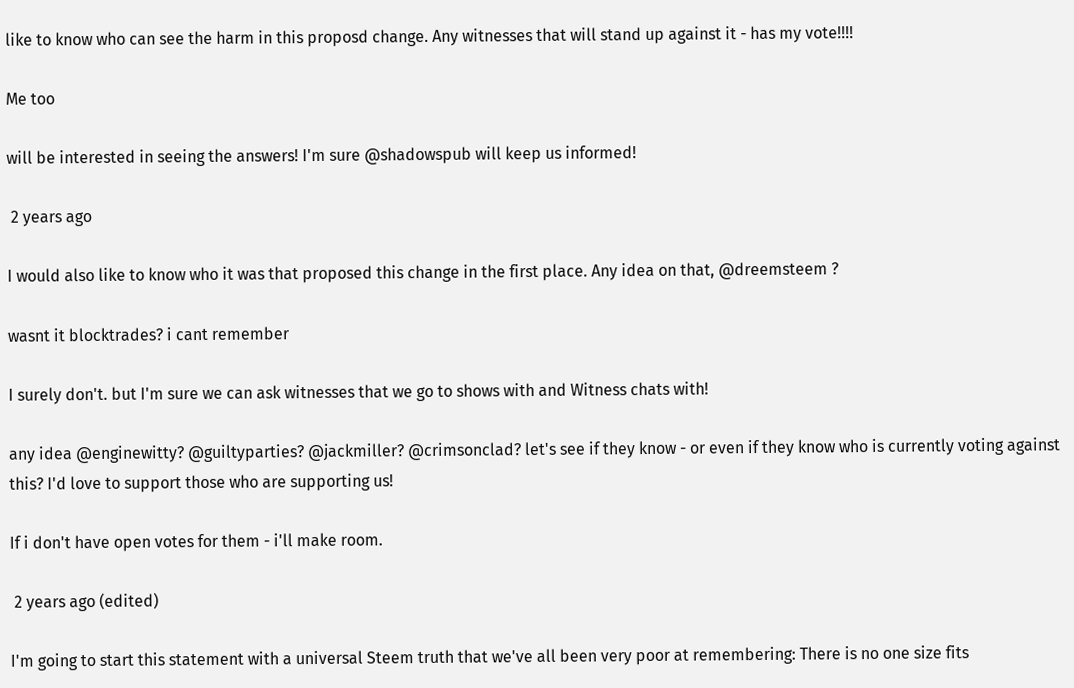like to know who can see the harm in this proposd change. Any witnesses that will stand up against it - has my vote!!!!

Me too

will be interested in seeing the answers! I'm sure @shadowspub will keep us informed!

 2 years ago

I would also like to know who it was that proposed this change in the first place. Any idea on that, @dreemsteem ?

wasnt it blocktrades? i cant remember

I surely don't. but I'm sure we can ask witnesses that we go to shows with and Witness chats with!

any idea @enginewitty? @guiltyparties? @jackmiller? @crimsonclad? let's see if they know - or even if they know who is currently voting against this? I'd love to support those who are supporting us!

If i don't have open votes for them - i'll make room.

 2 years ago (edited)

I'm going to start this statement with a universal Steem truth that we've all been very poor at remembering: There is no one size fits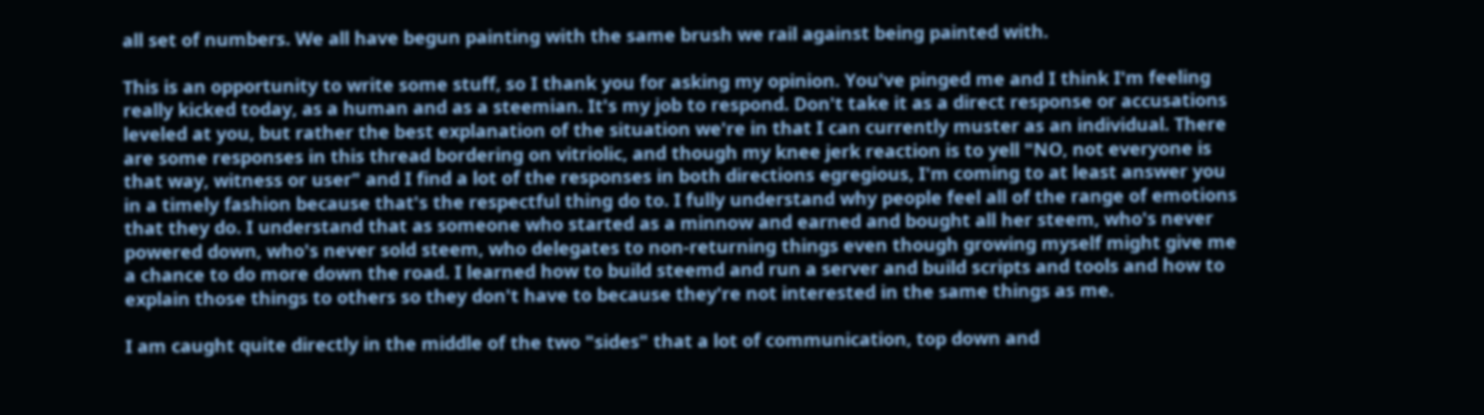all set of numbers. We all have begun painting with the same brush we rail against being painted with.

This is an opportunity to write some stuff, so I thank you for asking my opinion. You've pinged me and I think I'm feeling really kicked today, as a human and as a steemian. It's my job to respond. Don't take it as a direct response or accusations leveled at you, but rather the best explanation of the situation we're in that I can currently muster as an individual. There are some responses in this thread bordering on vitriolic, and though my knee jerk reaction is to yell "NO, not everyone is that way, witness or user" and I find a lot of the responses in both directions egregious, I'm coming to at least answer you in a timely fashion because that's the respectful thing do to. I fully understand why people feel all of the range of emotions that they do. I understand that as someone who started as a minnow and earned and bought all her steem, who's never powered down, who's never sold steem, who delegates to non-returning things even though growing myself might give me a chance to do more down the road. I learned how to build steemd and run a server and build scripts and tools and how to explain those things to others so they don't have to because they're not interested in the same things as me.

I am caught quite directly in the middle of the two "sides" that a lot of communication, top down and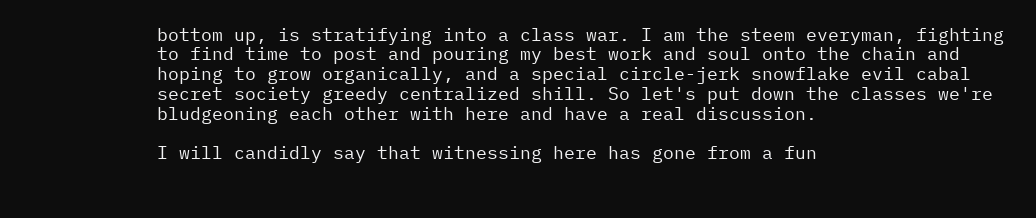bottom up, is stratifying into a class war. I am the steem everyman, fighting to find time to post and pouring my best work and soul onto the chain and hoping to grow organically, and a special circle-jerk snowflake evil cabal secret society greedy centralized shill. So let's put down the classes we're bludgeoning each other with here and have a real discussion.

I will candidly say that witnessing here has gone from a fun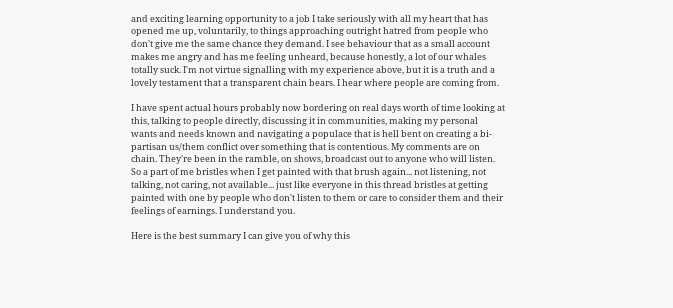and exciting learning opportunity to a job I take seriously with all my heart that has opened me up, voluntarily, to things approaching outright hatred from people who don't give me the same chance they demand. I see behaviour that as a small account makes me angry and has me feeling unheard, because honestly, a lot of our whales totally suck. I'm not virtue signalling with my experience above, but it is a truth and a lovely testament that a transparent chain bears. I hear where people are coming from.

I have spent actual hours probably now bordering on real days worth of time looking at this, talking to people directly, discussing it in communities, making my personal wants and needs known and navigating a populace that is hell bent on creating a bi-partisan us/them conflict over something that is contentious. My comments are on chain. They're been in the ramble, on shows, broadcast out to anyone who will listen. So a part of me bristles when I get painted with that brush again... not listening, not talking, not caring, not available... just like everyone in this thread bristles at getting painted with one by people who don't listen to them or care to consider them and their feelings of earnings. I understand you.

Here is the best summary I can give you of why this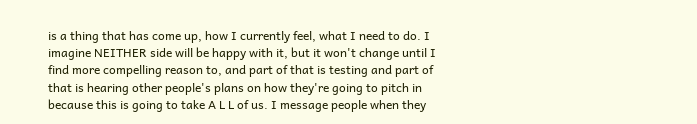is a thing that has come up, how I currently feel, what I need to do. I imagine NEITHER side will be happy with it, but it won't change until I find more compelling reason to, and part of that is testing and part of that is hearing other people's plans on how they're going to pitch in because this is going to take A L L of us. I message people when they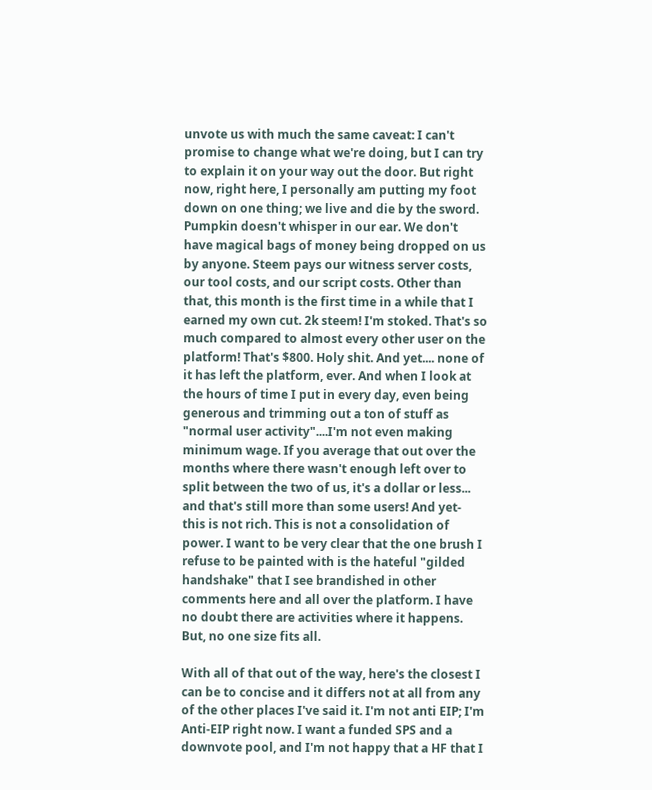unvote us with much the same caveat: I can't promise to change what we're doing, but I can try to explain it on your way out the door. But right now, right here, I personally am putting my foot down on one thing; we live and die by the sword. Pumpkin doesn't whisper in our ear. We don't have magical bags of money being dropped on us by anyone. Steem pays our witness server costs, our tool costs, and our script costs. Other than that, this month is the first time in a while that I earned my own cut. 2k steem! I'm stoked. That's so much compared to almost every other user on the platform! That's $800. Holy shit. And yet.... none of it has left the platform, ever. And when I look at the hours of time I put in every day, even being generous and trimming out a ton of stuff as "normal user activity"....I'm not even making minimum wage. If you average that out over the months where there wasn't enough left over to split between the two of us, it's a dollar or less... and that's still more than some users! And yet- this is not rich. This is not a consolidation of power. I want to be very clear that the one brush I refuse to be painted with is the hateful "gilded handshake" that I see brandished in other comments here and all over the platform. I have no doubt there are activities where it happens. But, no one size fits all.

With all of that out of the way, here's the closest I can be to concise and it differs not at all from any of the other places I've said it. I'm not anti EIP; I'm Anti-EIP right now. I want a funded SPS and a downvote pool, and I'm not happy that a HF that I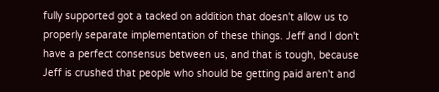fully supported got a tacked on addition that doesn't allow us to properly separate implementation of these things. Jeff and I don't have a perfect consensus between us, and that is tough, because Jeff is crushed that people who should be getting paid aren't and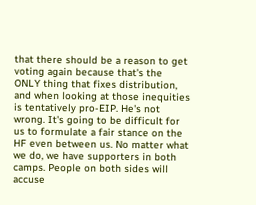that there should be a reason to get voting again because that's the ONLY thing that fixes distribution, and when looking at those inequities is tentatively pro-EIP. He's not wrong. It's going to be difficult for us to formulate a fair stance on the HF even between us. No matter what we do, we have supporters in both camps. People on both sides will accuse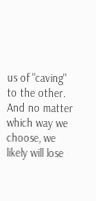us of "caving" to the other. And no matter which way we choose, we likely will lose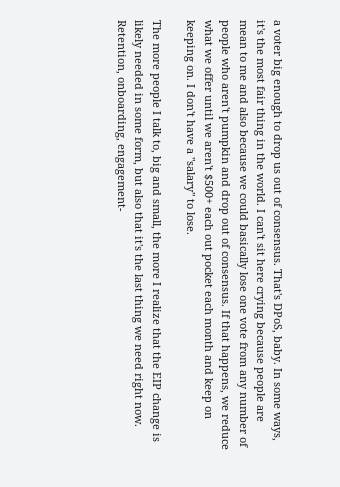a voter big enough to drop us out of consensus. That's DPoS, baby. In some ways, it's the most fair thing in the world. I can't sit here crying because people are mean to me and also because we could basically lose one vote from any number of people who aren't pumpkin and drop out of consensus. If that happens, we reduce what we offer until we aren't $500+ each out pocket each month and keep on keeping on. I don't have a "salary" to lose.

The more people I talk to, big and small, the more I realize that the EIP change is likely needed in some form, but also that it's the last thing we need right now. Retention, onboarding, engagement-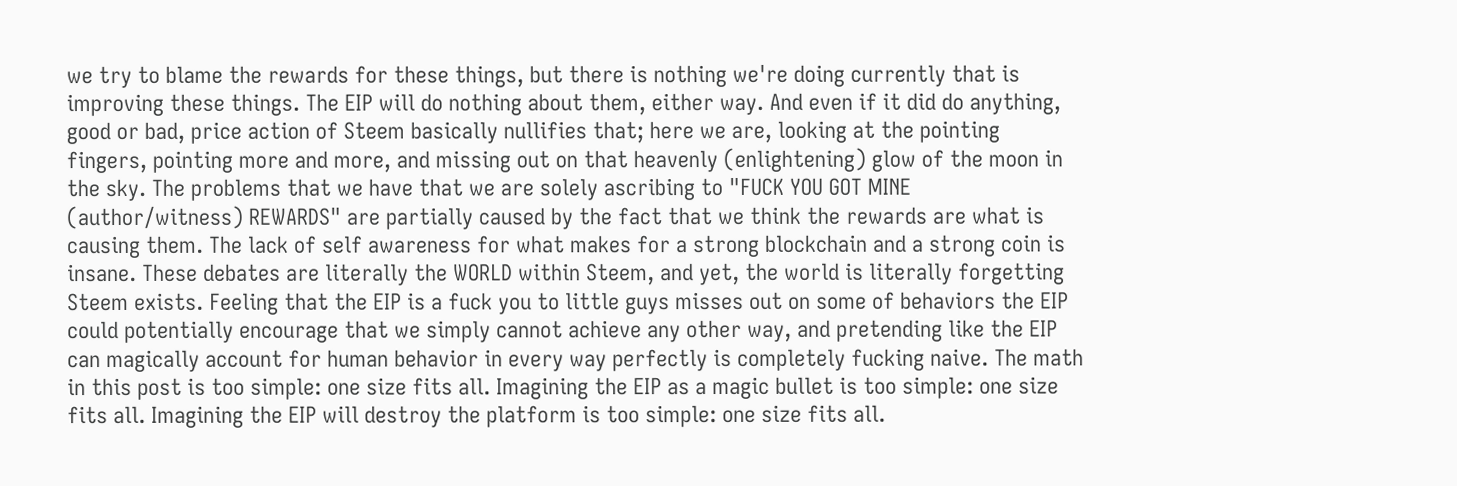we try to blame the rewards for these things, but there is nothing we're doing currently that is improving these things. The EIP will do nothing about them, either way. And even if it did do anything, good or bad, price action of Steem basically nullifies that; here we are, looking at the pointing fingers, pointing more and more, and missing out on that heavenly (enlightening) glow of the moon in the sky. The problems that we have that we are solely ascribing to "FUCK YOU GOT MINE (author/witness) REWARDS" are partially caused by the fact that we think the rewards are what is causing them. The lack of self awareness for what makes for a strong blockchain and a strong coin is insane. These debates are literally the WORLD within Steem, and yet, the world is literally forgetting Steem exists. Feeling that the EIP is a fuck you to little guys misses out on some of behaviors the EIP could potentially encourage that we simply cannot achieve any other way, and pretending like the EIP can magically account for human behavior in every way perfectly is completely fucking naive. The math in this post is too simple: one size fits all. Imagining the EIP as a magic bullet is too simple: one size fits all. Imagining the EIP will destroy the platform is too simple: one size fits all.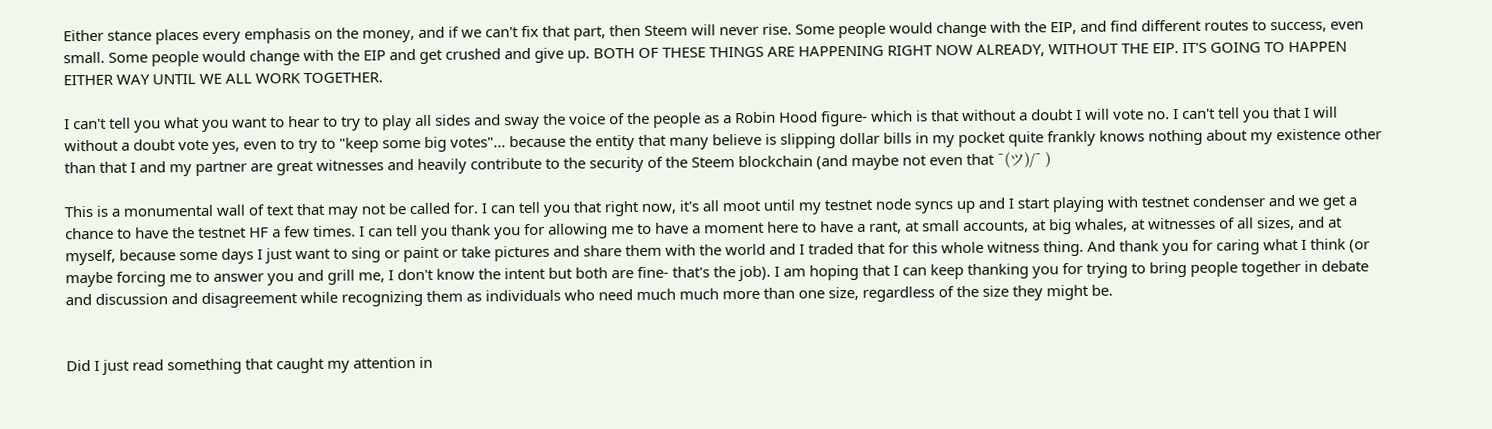Either stance places every emphasis on the money, and if we can't fix that part, then Steem will never rise. Some people would change with the EIP, and find different routes to success, even small. Some people would change with the EIP and get crushed and give up. BOTH OF THESE THINGS ARE HAPPENING RIGHT NOW ALREADY, WITHOUT THE EIP. IT'S GOING TO HAPPEN EITHER WAY UNTIL WE ALL WORK TOGETHER.

I can't tell you what you want to hear to try to play all sides and sway the voice of the people as a Robin Hood figure- which is that without a doubt I will vote no. I can't tell you that I will without a doubt vote yes, even to try to "keep some big votes"... because the entity that many believe is slipping dollar bills in my pocket quite frankly knows nothing about my existence other than that I and my partner are great witnesses and heavily contribute to the security of the Steem blockchain (and maybe not even that ¯(ツ)/¯ )

This is a monumental wall of text that may not be called for. I can tell you that right now, it's all moot until my testnet node syncs up and I start playing with testnet condenser and we get a chance to have the testnet HF a few times. I can tell you thank you for allowing me to have a moment here to have a rant, at small accounts, at big whales, at witnesses of all sizes, and at myself, because some days I just want to sing or paint or take pictures and share them with the world and I traded that for this whole witness thing. And thank you for caring what I think (or maybe forcing me to answer you and grill me, I don't know the intent but both are fine- that's the job). I am hoping that I can keep thanking you for trying to bring people together in debate and discussion and disagreement while recognizing them as individuals who need much much more than one size, regardless of the size they might be.


Did I just read something that caught my attention in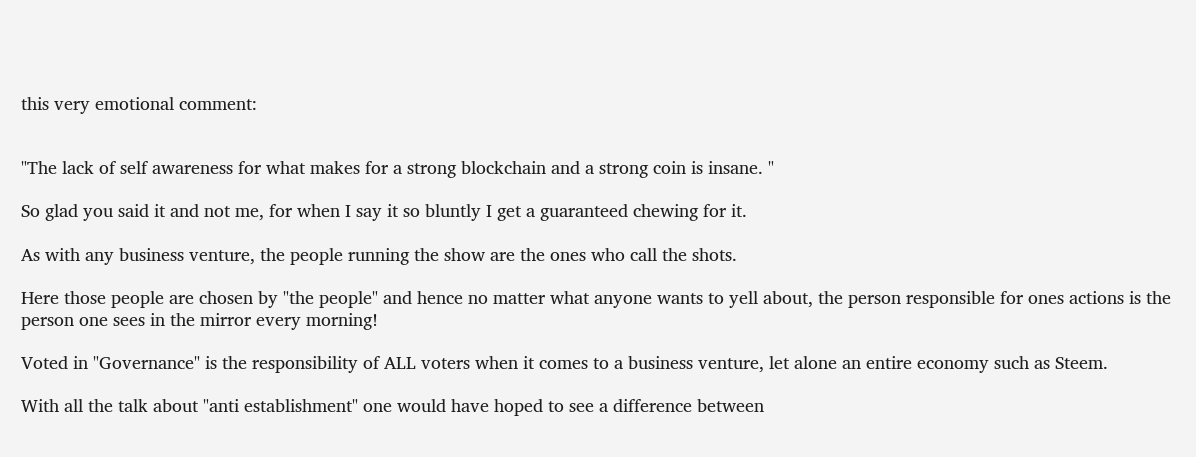this very emotional comment:


"The lack of self awareness for what makes for a strong blockchain and a strong coin is insane. "

So glad you said it and not me, for when I say it so bluntly I get a guaranteed chewing for it.

As with any business venture, the people running the show are the ones who call the shots.

Here those people are chosen by "the people" and hence no matter what anyone wants to yell about, the person responsible for ones actions is the person one sees in the mirror every morning!

Voted in "Governance" is the responsibility of ALL voters when it comes to a business venture, let alone an entire economy such as Steem.

With all the talk about "anti establishment" one would have hoped to see a difference between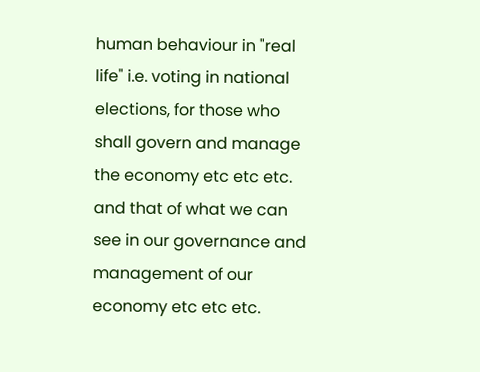human behaviour in "real life" i.e. voting in national elections, for those who shall govern and manage the economy etc etc etc. and that of what we can see in our governance and management of our economy etc etc etc.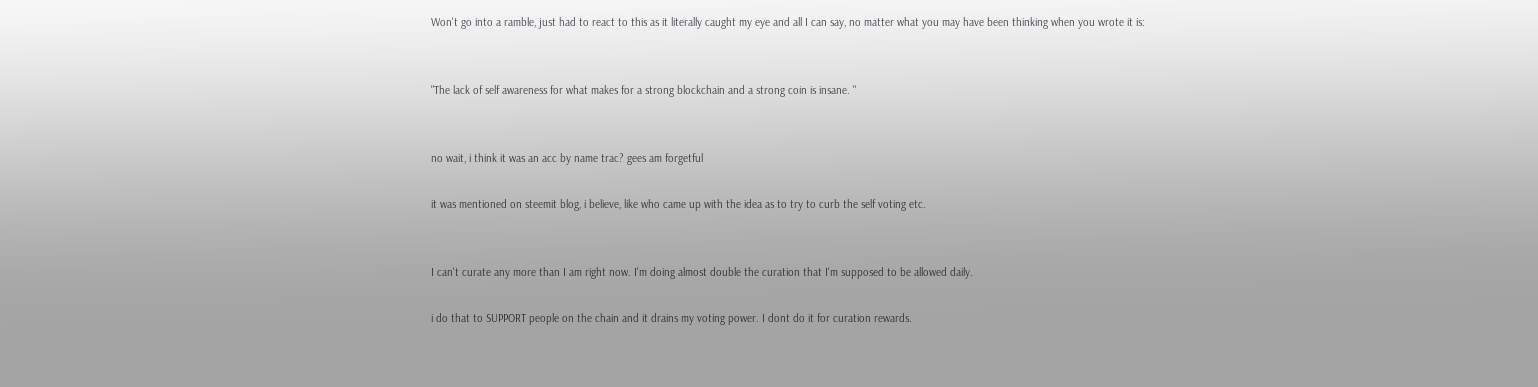Won't go into a ramble, just had to react to this as it literally caught my eye and all I can say, no matter what you may have been thinking when you wrote it is:


"The lack of self awareness for what makes for a strong blockchain and a strong coin is insane. "


no wait, i think it was an acc by name trac? gees am forgetful

it was mentioned on steemit blog, i believe, like who came up with the idea as to try to curb the self voting etc.


I can't curate any more than I am right now. I'm doing almost double the curation that I'm supposed to be allowed daily.

i do that to SUPPORT people on the chain and it drains my voting power. I dont do it for curation rewards.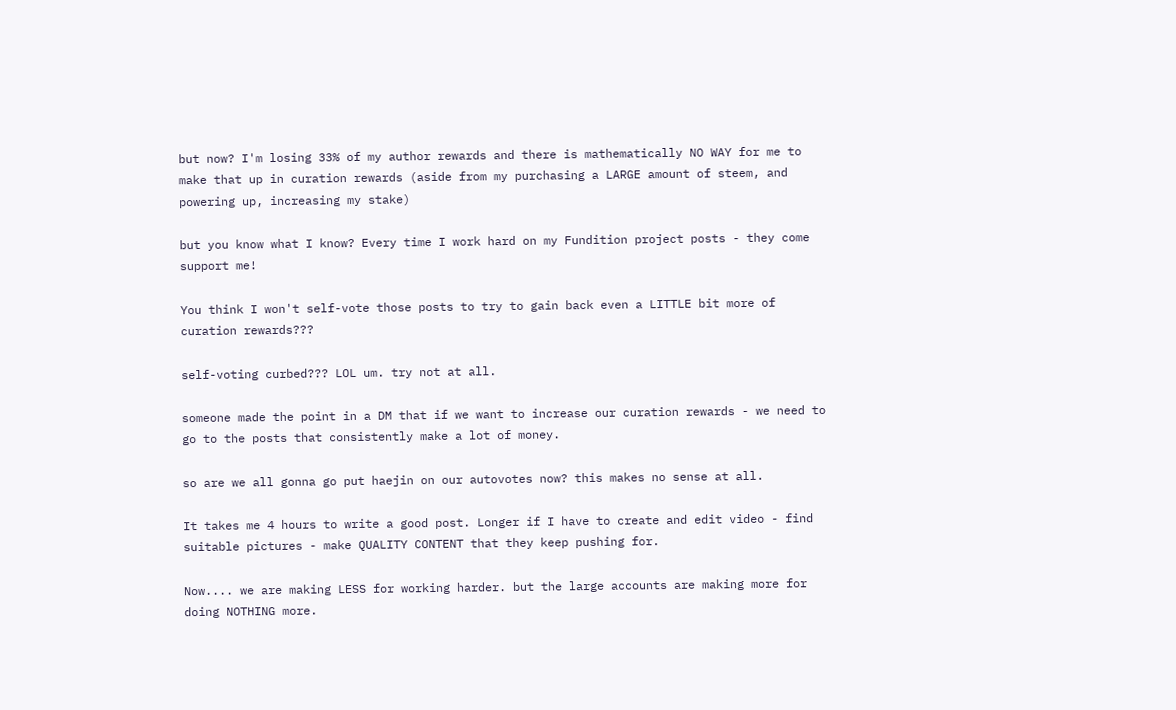but now? I'm losing 33% of my author rewards and there is mathematically NO WAY for me to make that up in curation rewards (aside from my purchasing a LARGE amount of steem, and powering up, increasing my stake)

but you know what I know? Every time I work hard on my Fundition project posts - they come support me!

You think I won't self-vote those posts to try to gain back even a LITTLE bit more of curation rewards???

self-voting curbed??? LOL um. try not at all.

someone made the point in a DM that if we want to increase our curation rewards - we need to go to the posts that consistently make a lot of money.

so are we all gonna go put haejin on our autovotes now? this makes no sense at all.

It takes me 4 hours to write a good post. Longer if I have to create and edit video - find suitable pictures - make QUALITY CONTENT that they keep pushing for.

Now.... we are making LESS for working harder. but the large accounts are making more for doing NOTHING more.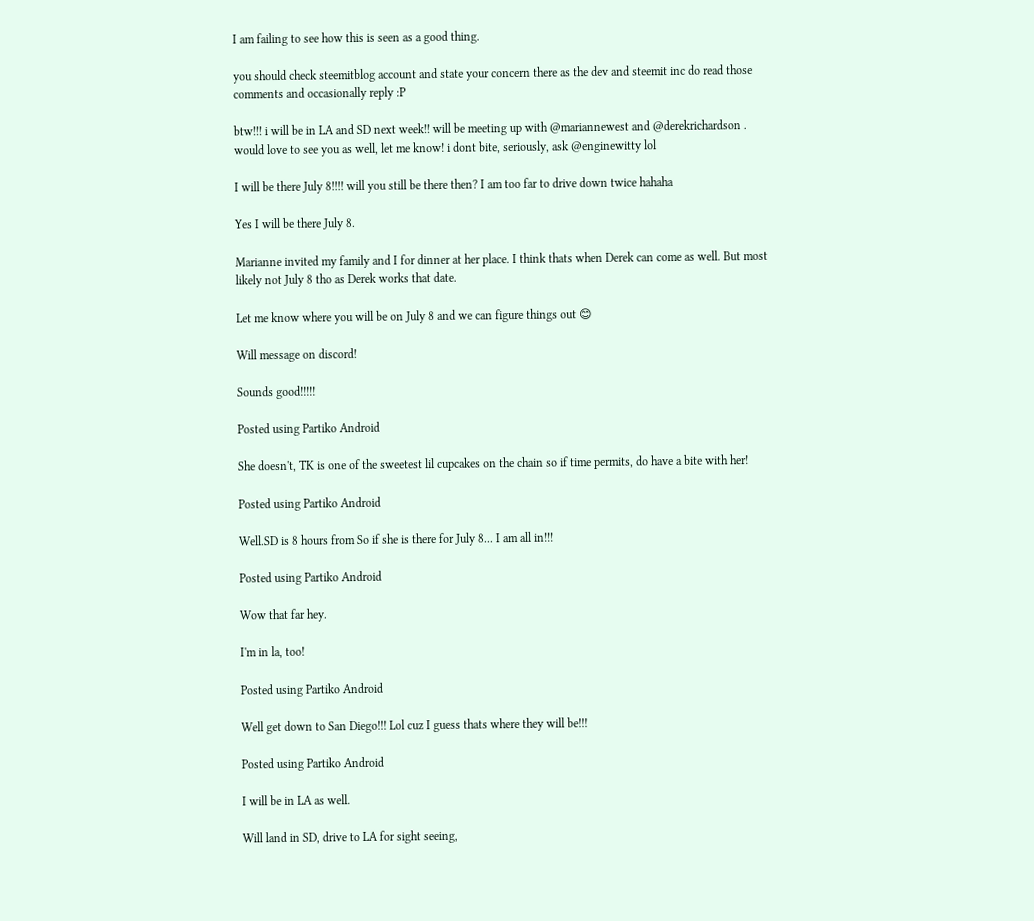I am failing to see how this is seen as a good thing.

you should check steemitblog account and state your concern there as the dev and steemit inc do read those comments and occasionally reply :P

btw!!! i will be in LA and SD next week!! will be meeting up with @mariannewest and @derekrichardson . would love to see you as well, let me know! i dont bite, seriously, ask @enginewitty lol

I will be there July 8!!!! will you still be there then? I am too far to drive down twice hahaha

Yes I will be there July 8.

Marianne invited my family and I for dinner at her place. I think thats when Derek can come as well. But most likely not July 8 tho as Derek works that date.

Let me know where you will be on July 8 and we can figure things out 😊

Will message on discord!

Sounds good!!!!!

Posted using Partiko Android

She doesn't, TK is one of the sweetest lil cupcakes on the chain so if time permits, do have a bite with her!

Posted using Partiko Android

Well.SD is 8 hours from So if she is there for July 8... I am all in!!!

Posted using Partiko Android

Wow that far hey.

I'm in la, too!

Posted using Partiko Android

Well get down to San Diego!!! Lol cuz I guess thats where they will be!!!

Posted using Partiko Android

I will be in LA as well.

Will land in SD, drive to LA for sight seeing,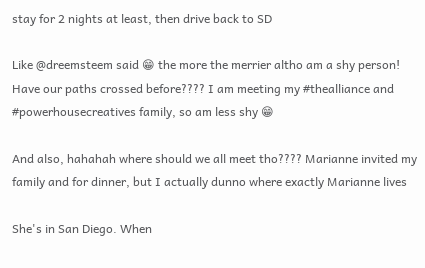stay for 2 nights at least, then drive back to SD

Like @dreemsteem said 😁 the more the merrier altho am a shy person! Have our paths crossed before???? I am meeting my #thealliance and #powerhousecreatives family, so am less shy 😁

And also, hahahah where should we all meet tho???? Marianne invited my family and for dinner, but I actually dunno where exactly Marianne lives

She's in San Diego. When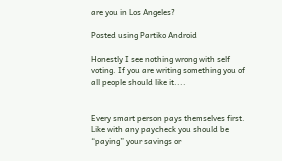are you in Los Angeles?

Posted using Partiko Android

Honestly I see nothing wrong with self voting. If you are writing something you of all people should like it....


Every smart person pays themselves first. Like with any paycheck you should be “paying” your savings or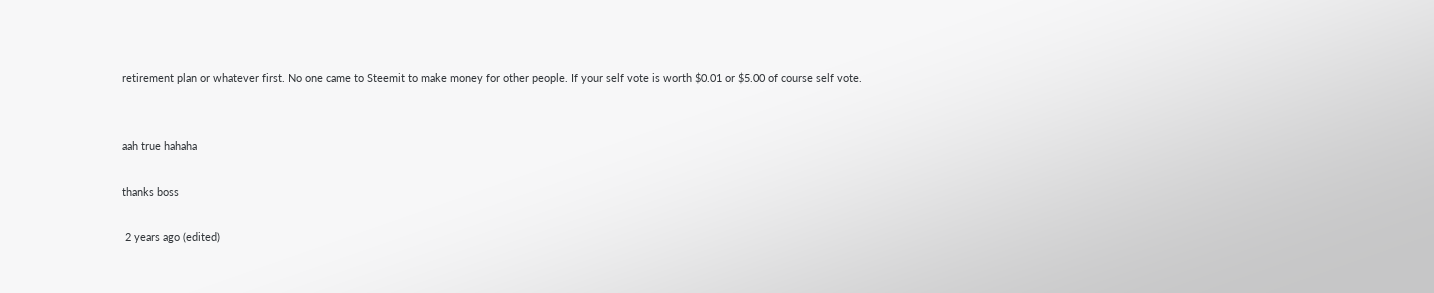retirement plan or whatever first. No one came to Steemit to make money for other people. If your self vote is worth $0.01 or $5.00 of course self vote.


aah true hahaha

thanks boss

 2 years ago (edited)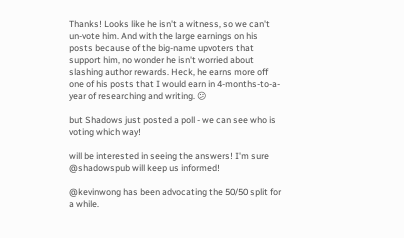Thanks! Looks like he isn't a witness, so we can't un-vote him. And with the large earnings on his posts because of the big-name upvoters that support him, no wonder he isn't worried about slashing author rewards. Heck, he earns more off one of his posts that I would earn in 4-months-to-a-year of researching and writing. 😕

but Shadows just posted a poll - we can see who is voting which way!

will be interested in seeing the answers! I'm sure @shadowspub will keep us informed!

@kevinwong has been advocating the 50/50 split for a while.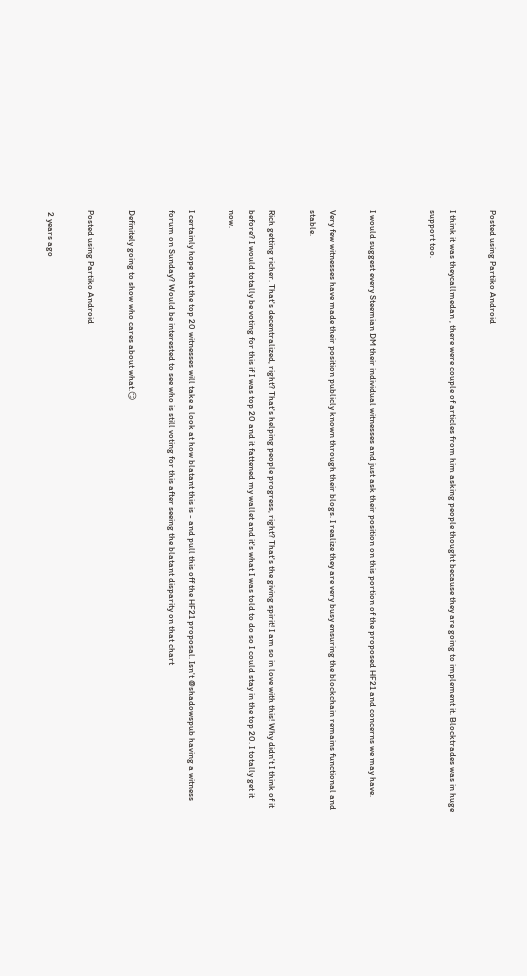Posted using Partiko Android

I think it was theycallmedan , there were couple of articles from him asking people thought because they are going to implement it. Blocktrades was in huge support too.


I would suggest every Steemian DM their individual witnesses and just ask their position on this portion of the proposed HF21 and concerns we may have.

Very few witnesses have made their position publicly known through their blogs. I realize they are very busy ensuring the blockchain remains functional and stable.

Rich getting richer. That's decentralized, right? That's helping people progress, right? That's the giving spirit! I am so in love with this! Why didn't I think of it before? I would totally be voting for this if I was top 20 and it fattened my wallet and it's what I was told to do so I could stay in the top 20. I totally get it now.

I certainly hope that the top 20 witnesses will take a look at how blatant this is - and pull this off the HF21 proposal. Isn't @shadowspub having a witness forum on Sunday? Would be interested to see who is still voting for this after seeing the blatant disparity on that chart

Definitely going to show who cares about what.😏

Posted using Partiko Android

 2 years ago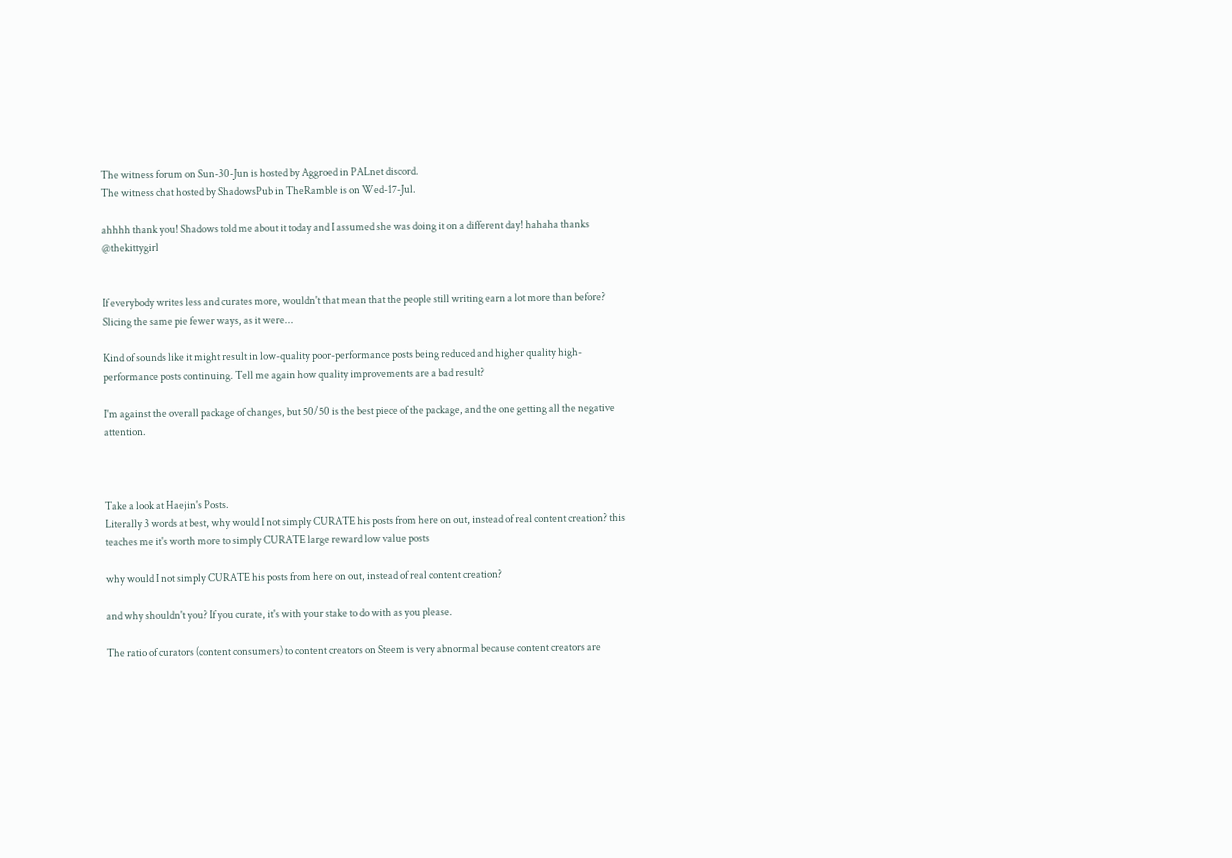The witness forum on Sun-30-Jun is hosted by Aggroed in PALnet discord.
The witness chat hosted by ShadowsPub in TheRamble is on Wed-17-Jul.

ahhhh thank you! Shadows told me about it today and I assumed she was doing it on a different day! hahaha thanks @thekittygirl


If everybody writes less and curates more, wouldn't that mean that the people still writing earn a lot more than before? Slicing the same pie fewer ways, as it were...

Kind of sounds like it might result in low-quality poor-performance posts being reduced and higher quality high-performance posts continuing. Tell me again how quality improvements are a bad result?

I'm against the overall package of changes, but 50/50 is the best piece of the package, and the one getting all the negative attention.



Take a look at Haejin's Posts.
Literally 3 words at best, why would I not simply CURATE his posts from here on out, instead of real content creation? this teaches me it's worth more to simply CURATE large reward low value posts

why would I not simply CURATE his posts from here on out, instead of real content creation?

and why shouldn't you? If you curate, it's with your stake to do with as you please.

The ratio of curators (content consumers) to content creators on Steem is very abnormal because content creators are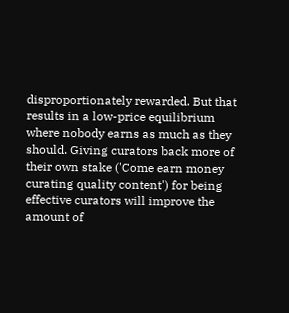disproportionately rewarded. But that results in a low-price equilibrium where nobody earns as much as they should. Giving curators back more of their own stake ('Come earn money curating quality content') for being effective curators will improve the amount of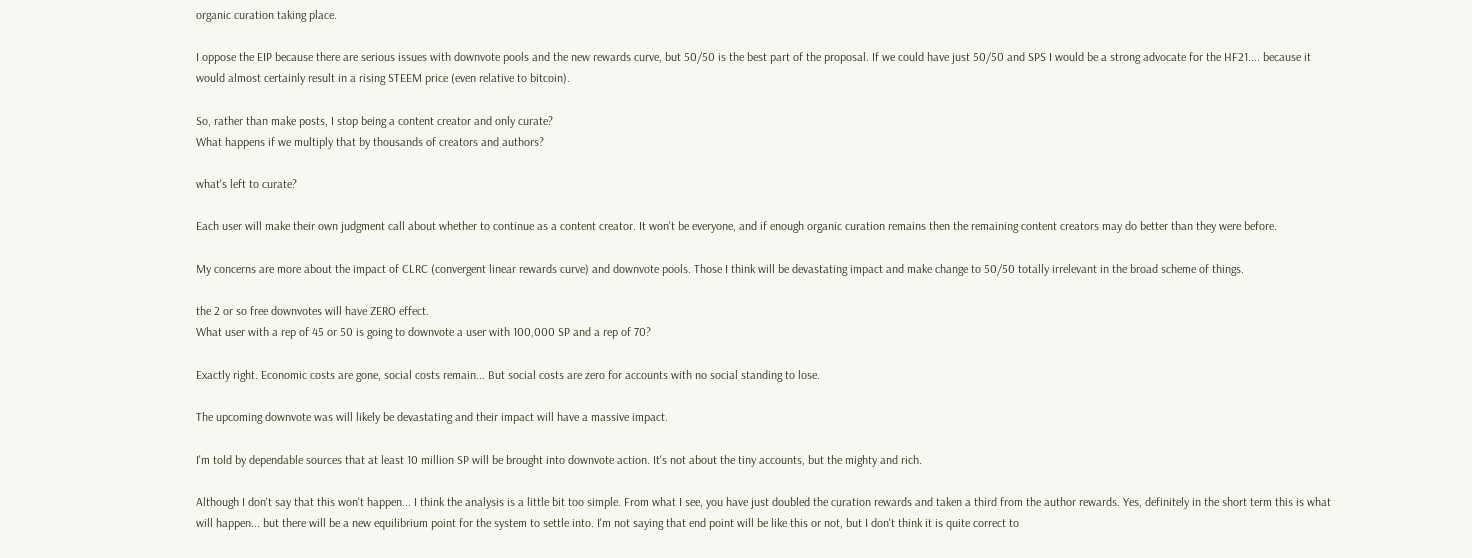organic curation taking place.

I oppose the EIP because there are serious issues with downvote pools and the new rewards curve, but 50/50 is the best part of the proposal. If we could have just 50/50 and SPS I would be a strong advocate for the HF21.... because it would almost certainly result in a rising STEEM price (even relative to bitcoin).

So, rather than make posts, I stop being a content creator and only curate?
What happens if we multiply that by thousands of creators and authors?

what's left to curate?

Each user will make their own judgment call about whether to continue as a content creator. It won't be everyone, and if enough organic curation remains then the remaining content creators may do better than they were before.

My concerns are more about the impact of CLRC (convergent linear rewards curve) and downvote pools. Those I think will be devastating impact and make change to 50/50 totally irrelevant in the broad scheme of things.

the 2 or so free downvotes will have ZERO effect.
What user with a rep of 45 or 50 is going to downvote a user with 100,000 SP and a rep of 70?

Exactly right. Economic costs are gone, social costs remain... But social costs are zero for accounts with no social standing to lose.

The upcoming downvote was will likely be devastating and their impact will have a massive impact.

I'm told by dependable sources that at least 10 million SP will be brought into downvote action. It's not about the tiny accounts, but the mighty and rich.

Although I don't say that this won't happen... I think the analysis is a little bit too simple. From what I see, you have just doubled the curation rewards and taken a third from the author rewards. Yes, definitely in the short term this is what will happen... but there will be a new equilibrium point for the system to settle into. I'm not saying that end point will be like this or not, but I don't think it is quite correct to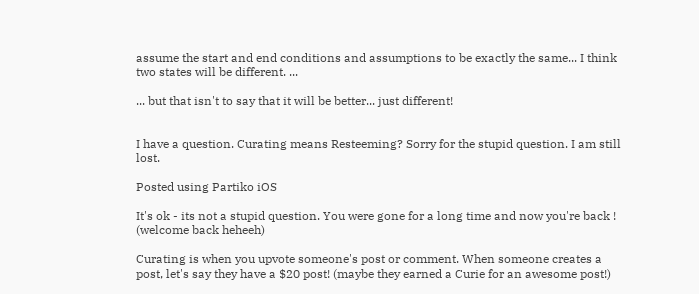assume the start and end conditions and assumptions to be exactly the same... I think two states will be different. ...

... but that isn't to say that it will be better... just different!


I have a question. Curating means Resteeming? Sorry for the stupid question. I am still lost.

Posted using Partiko iOS

It's ok - its not a stupid question. You were gone for a long time and now you're back ! (welcome back heheeh)

Curating is when you upvote someone's post or comment. When someone creates a post, let's say they have a $20 post! (maybe they earned a Curie for an awesome post!)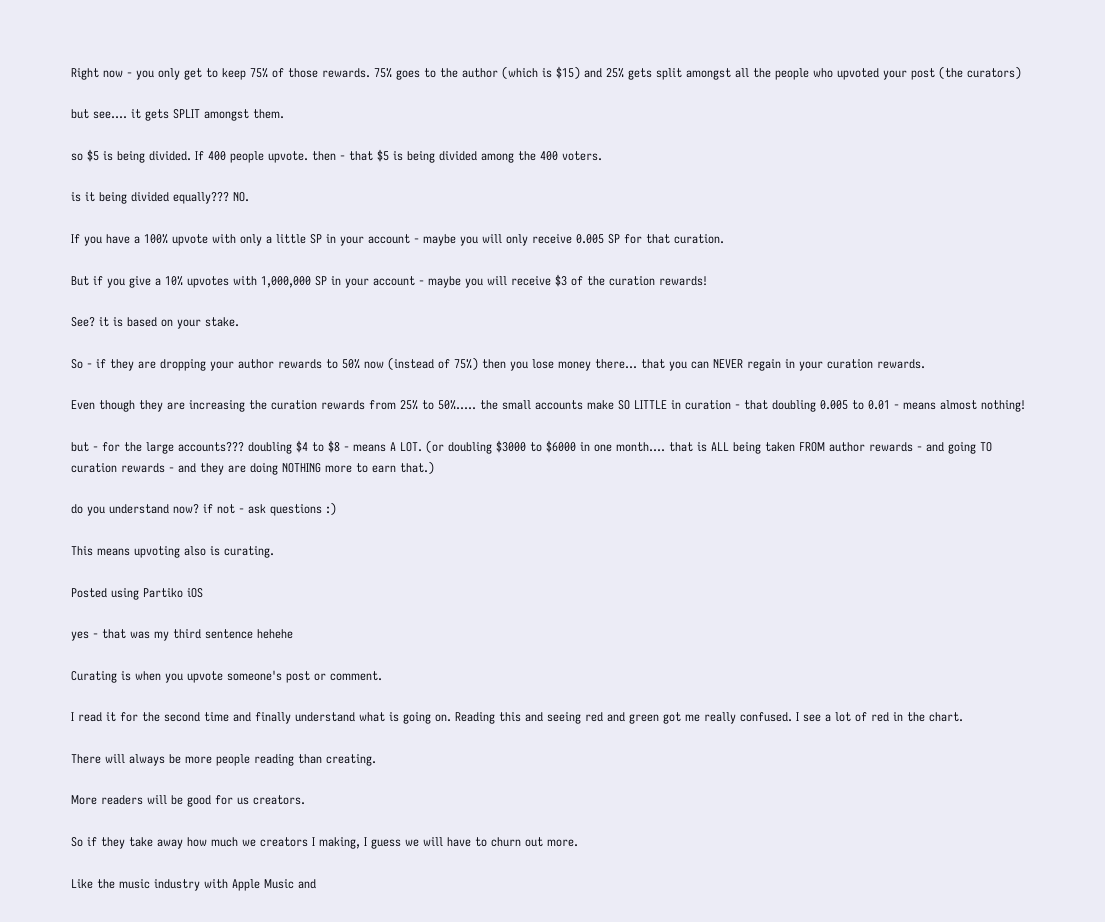Right now - you only get to keep 75% of those rewards. 75% goes to the author (which is $15) and 25% gets split amongst all the people who upvoted your post (the curators)

but see.... it gets SPLIT amongst them.

so $5 is being divided. If 400 people upvote. then - that $5 is being divided among the 400 voters.

is it being divided equally??? NO.

If you have a 100% upvote with only a little SP in your account - maybe you will only receive 0.005 SP for that curation.

But if you give a 10% upvotes with 1,000,000 SP in your account - maybe you will receive $3 of the curation rewards!

See? it is based on your stake.

So - if they are dropping your author rewards to 50% now (instead of 75%) then you lose money there... that you can NEVER regain in your curation rewards.

Even though they are increasing the curation rewards from 25% to 50%..... the small accounts make SO LITTLE in curation - that doubling 0.005 to 0.01 - means almost nothing!

but - for the large accounts??? doubling $4 to $8 - means A LOT. (or doubling $3000 to $6000 in one month.... that is ALL being taken FROM author rewards - and going TO curation rewards - and they are doing NOTHING more to earn that.)

do you understand now? if not - ask questions :)

This means upvoting also is curating.

Posted using Partiko iOS

yes - that was my third sentence hehehe

Curating is when you upvote someone's post or comment.

I read it for the second time and finally understand what is going on. Reading this and seeing red and green got me really confused. I see a lot of red in the chart.

There will always be more people reading than creating.

More readers will be good for us creators.

So if they take away how much we creators I making, I guess we will have to churn out more.

Like the music industry with Apple Music and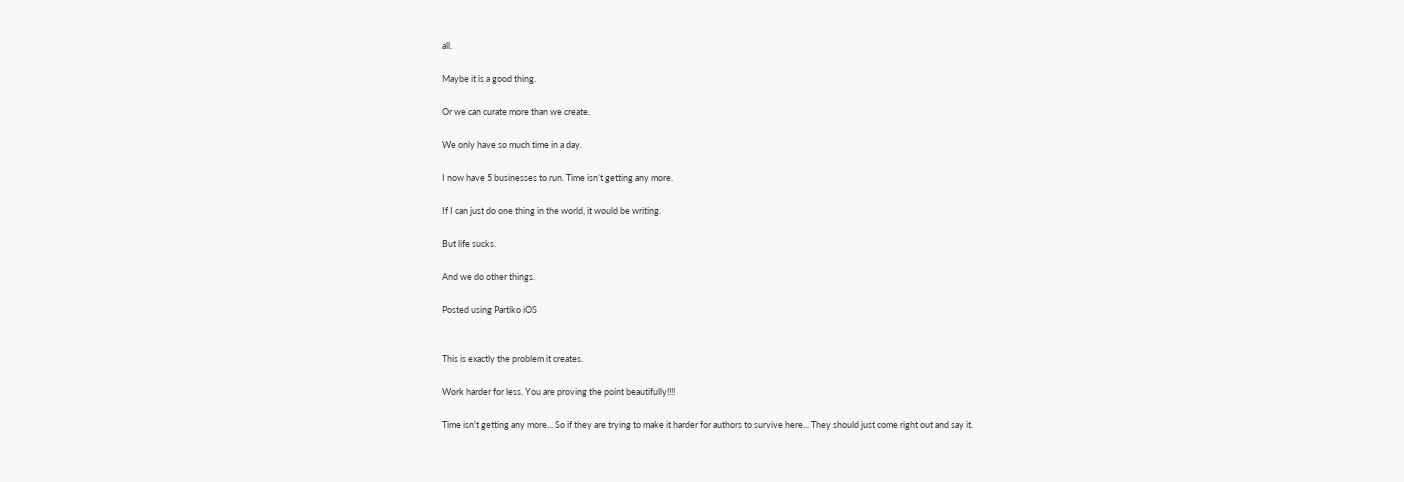all.

Maybe it is a good thing.

Or we can curate more than we create.

We only have so much time in a day.

I now have 5 businesses to run. Time isn’t getting any more.

If I can just do one thing in the world, it would be writing.

But life sucks.

And we do other things.

Posted using Partiko iOS


This is exactly the problem it creates.

Work harder for less. You are proving the point beautifully!!!!

Time isn't getting any more... So if they are trying to make it harder for authors to survive here... They should just come right out and say it.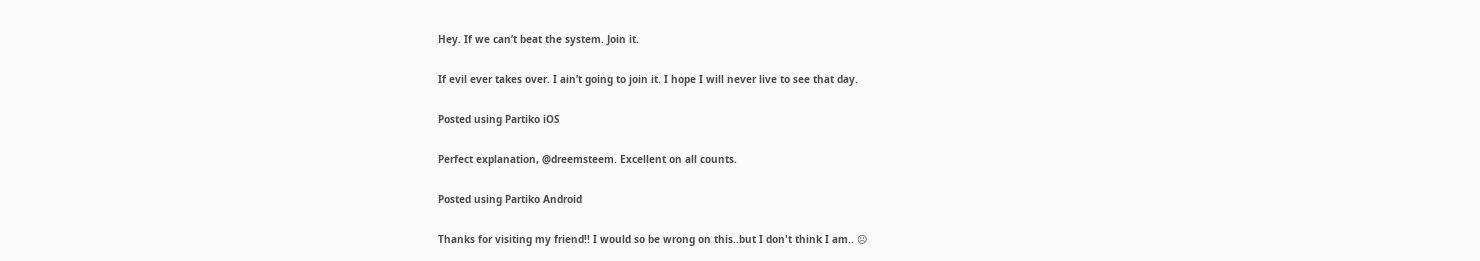Hey. If we can’t beat the system. Join it.

If evil ever takes over. I ain’t going to join it. I hope I will never live to see that day.

Posted using Partiko iOS

Perfect explanation, @dreemsteem. Excellent on all counts.

Posted using Partiko Android

Thanks for visiting my friend!! I would so be wrong on this..but I don't think I am.. ☹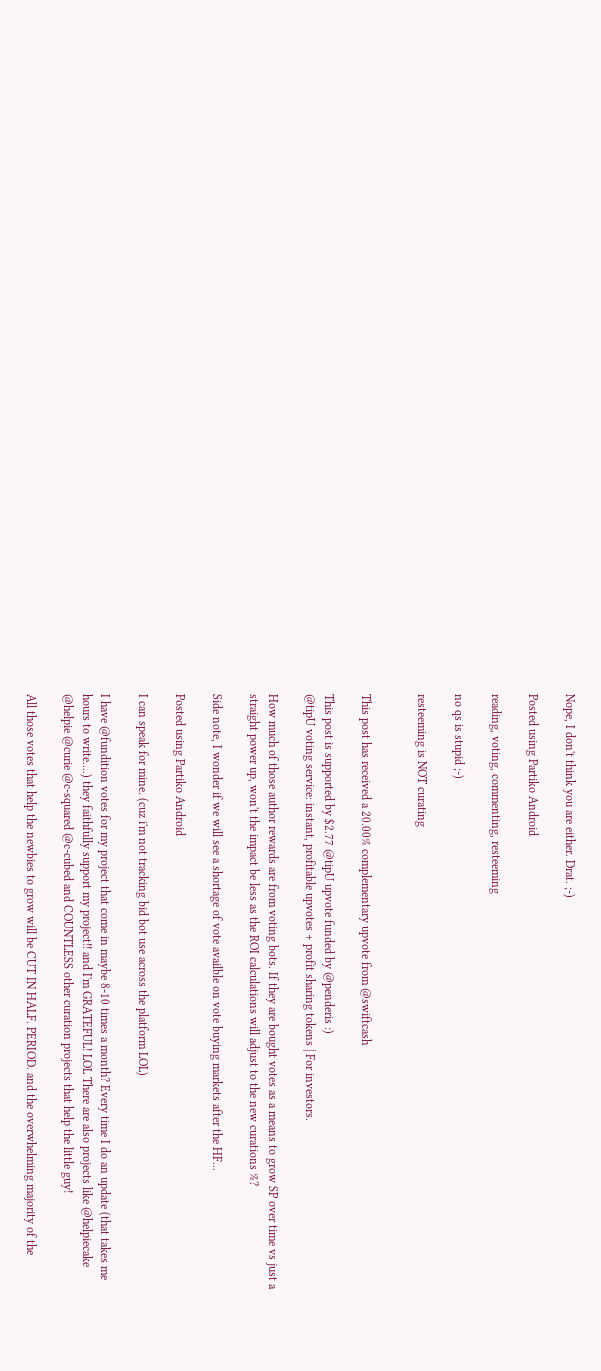Nope, I don't think you are either. Drat. ;-)

Posted using Partiko Android

reading, voting, commenting, resteeming

no qs is stupid ;-)

resteeming is NOT curating


This post has received a 20.00% complementary upvote from @swiftcash

This post is supported by $2.77 @tipU upvote funded by @penderis :)
@tipU voting service: instant, profitable upvotes + profit sharing tokens | For investors.

How much of those author rewards are from voting bots. If they are bought votes as a means to grow SP over time vs just a straight power up, won't the impact be less as the ROI calculations will adjust to the new curations %?

Side note, I wonder if we will see a shortage of vote availble on vote buying markets after the HF...

Posted using Partiko Android

I can speak for mine. (cuz i'm not tracking bid bot use across the platform LOL)

I have @fundition votes for my project that come in maybe 8-10 times a month? Every time I do an update (that takes me hours to write....) they faithfully support my project!! and I'm GRATEFUL! LOL There are also projects like @helpiecake @helpie @curie @c-squared @c-cubed and COUNTLESS other curation projects that help the little guy!

All those votes that help the newbies to grow will be CUT IN HALF. PERIOD. and the overwhelming majority of the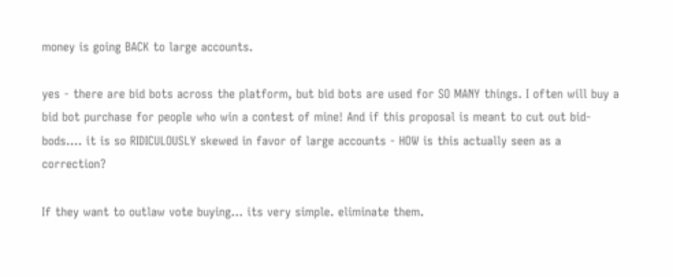money is going BACK to large accounts.

yes - there are bid bots across the platform, but bid bots are used for SO MANY things. I often will buy a bid bot purchase for people who win a contest of mine! And if this proposal is meant to cut out bid-bods.... it is so RIDICULOUSLY skewed in favor of large accounts - HOW is this actually seen as a correction?

If they want to outlaw vote buying... its very simple. eliminate them.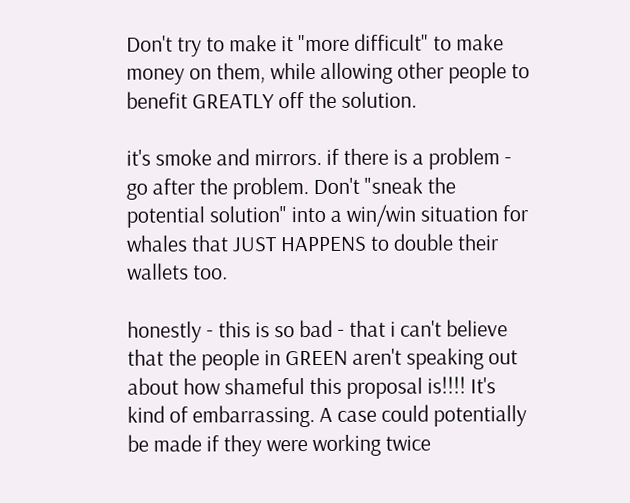Don't try to make it "more difficult" to make money on them, while allowing other people to benefit GREATLY off the solution.

it's smoke and mirrors. if there is a problem - go after the problem. Don't "sneak the potential solution" into a win/win situation for whales that JUST HAPPENS to double their wallets too.

honestly - this is so bad - that i can't believe that the people in GREEN aren't speaking out about how shameful this proposal is!!!! It's kind of embarrassing. A case could potentially be made if they were working twice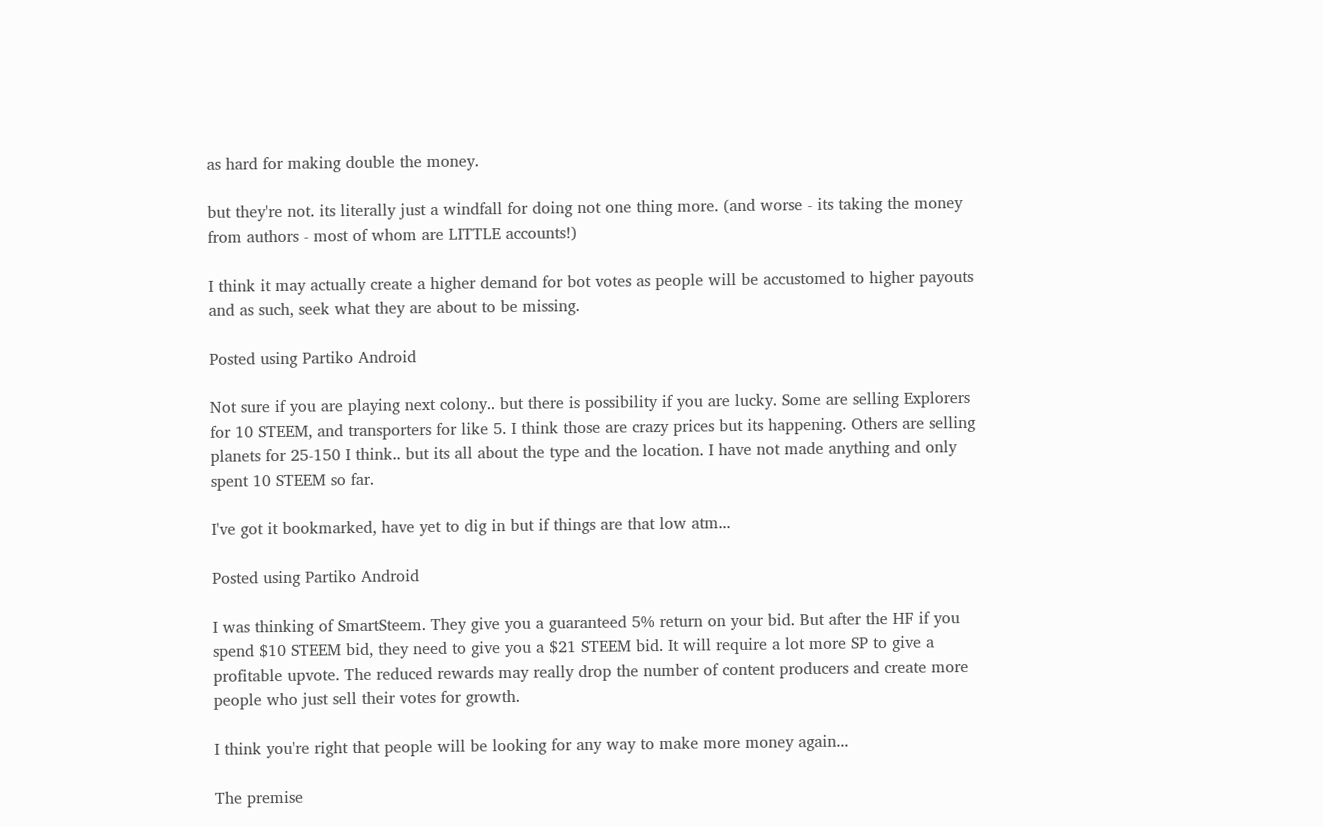as hard for making double the money.

but they're not. its literally just a windfall for doing not one thing more. (and worse - its taking the money from authors - most of whom are LITTLE accounts!)

I think it may actually create a higher demand for bot votes as people will be accustomed to higher payouts and as such, seek what they are about to be missing.

Posted using Partiko Android

Not sure if you are playing next colony.. but there is possibility if you are lucky. Some are selling Explorers for 10 STEEM, and transporters for like 5. I think those are crazy prices but its happening. Others are selling planets for 25-150 I think.. but its all about the type and the location. I have not made anything and only spent 10 STEEM so far.

I've got it bookmarked, have yet to dig in but if things are that low atm...

Posted using Partiko Android

I was thinking of SmartSteem. They give you a guaranteed 5% return on your bid. But after the HF if you spend $10 STEEM bid, they need to give you a $21 STEEM bid. It will require a lot more SP to give a profitable upvote. The reduced rewards may really drop the number of content producers and create more people who just sell their votes for growth.

I think you're right that people will be looking for any way to make more money again...

The premise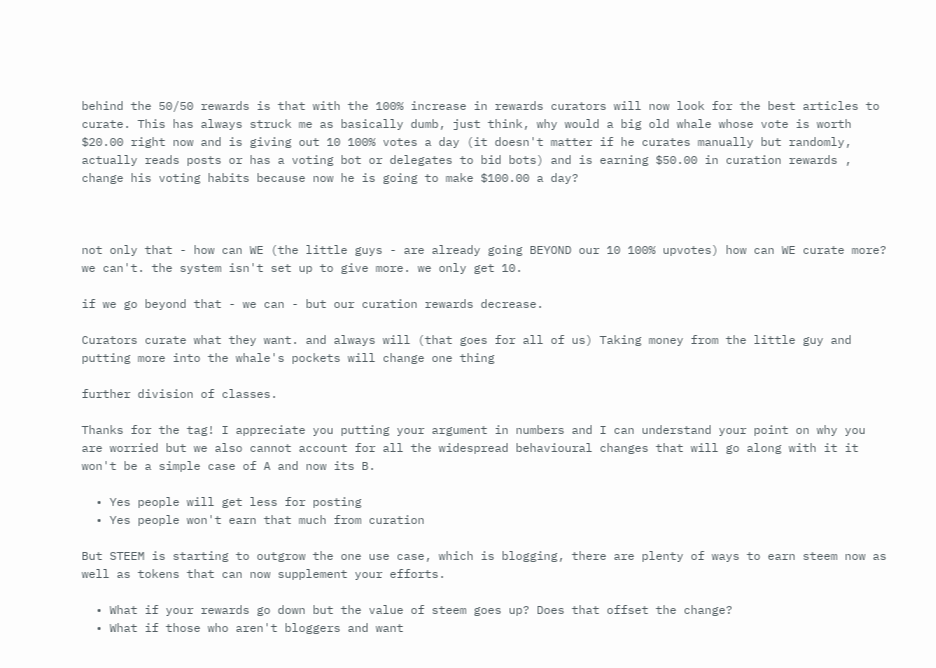behind the 50/50 rewards is that with the 100% increase in rewards curators will now look for the best articles to curate. This has always struck me as basically dumb, just think, why would a big old whale whose vote is worth $20.00 right now and is giving out 10 100% votes a day (it doesn't matter if he curates manually but randomly, actually reads posts or has a voting bot or delegates to bid bots) and is earning $50.00 in curation rewards , change his voting habits because now he is going to make $100.00 a day?



not only that - how can WE (the little guys - are already going BEYOND our 10 100% upvotes) how can WE curate more? we can't. the system isn't set up to give more. we only get 10.

if we go beyond that - we can - but our curation rewards decrease.

Curators curate what they want. and always will (that goes for all of us) Taking money from the little guy and putting more into the whale's pockets will change one thing

further division of classes.

Thanks for the tag! I appreciate you putting your argument in numbers and I can understand your point on why you are worried but we also cannot account for all the widespread behavioural changes that will go along with it it won't be a simple case of A and now its B.

  • Yes people will get less for posting
  • Yes people won't earn that much from curation

But STEEM is starting to outgrow the one use case, which is blogging, there are plenty of ways to earn steem now as well as tokens that can now supplement your efforts.

  • What if your rewards go down but the value of steem goes up? Does that offset the change?
  • What if those who aren't bloggers and want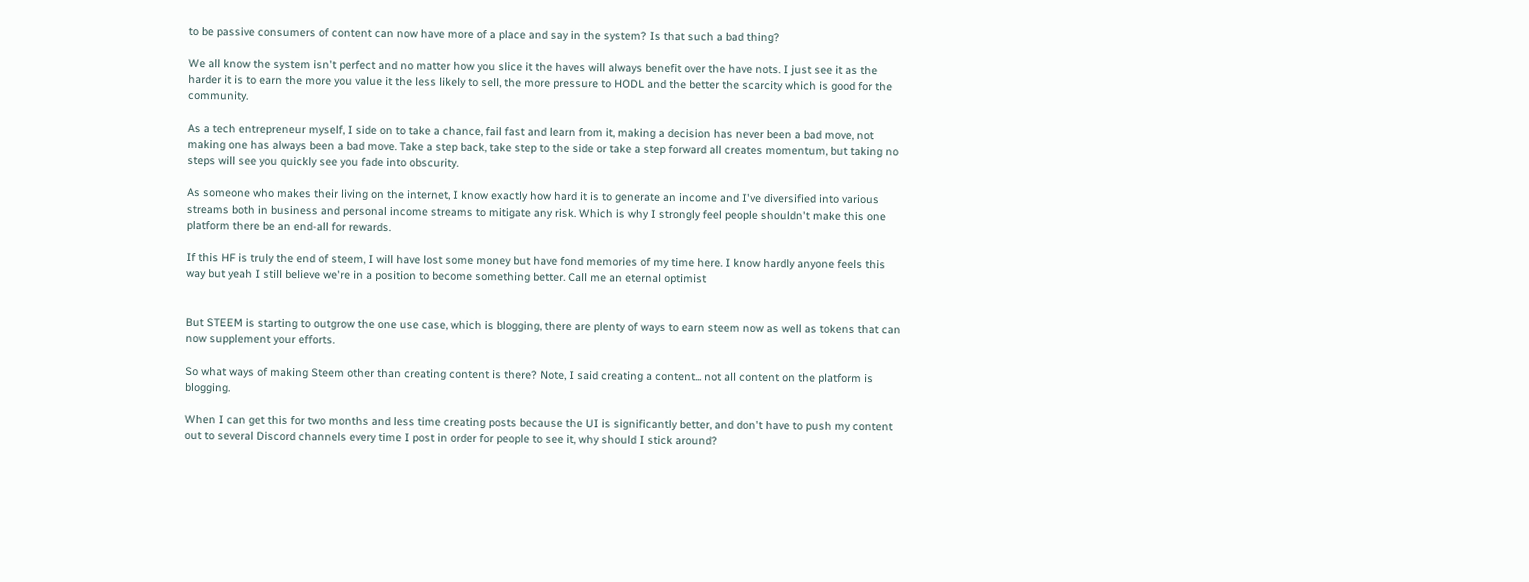to be passive consumers of content can now have more of a place and say in the system? Is that such a bad thing?

We all know the system isn't perfect and no matter how you slice it the haves will always benefit over the have nots. I just see it as the harder it is to earn the more you value it the less likely to sell, the more pressure to HODL and the better the scarcity which is good for the community.

As a tech entrepreneur myself, I side on to take a chance, fail fast and learn from it, making a decision has never been a bad move, not making one has always been a bad move. Take a step back, take step to the side or take a step forward all creates momentum, but taking no steps will see you quickly see you fade into obscurity.

As someone who makes their living on the internet, I know exactly how hard it is to generate an income and I've diversified into various streams both in business and personal income streams to mitigate any risk. Which is why I strongly feel people shouldn't make this one platform there be an end-all for rewards.

If this HF is truly the end of steem, I will have lost some money but have fond memories of my time here. I know hardly anyone feels this way but yeah I still believe we're in a position to become something better. Call me an eternal optimist


But STEEM is starting to outgrow the one use case, which is blogging, there are plenty of ways to earn steem now as well as tokens that can now supplement your efforts.

So what ways of making Steem other than creating content is there? Note, I said creating a content... not all content on the platform is blogging.

When I can get this for two months and less time creating posts because the UI is significantly better, and don't have to push my content out to several Discord channels every time I post in order for people to see it, why should I stick around?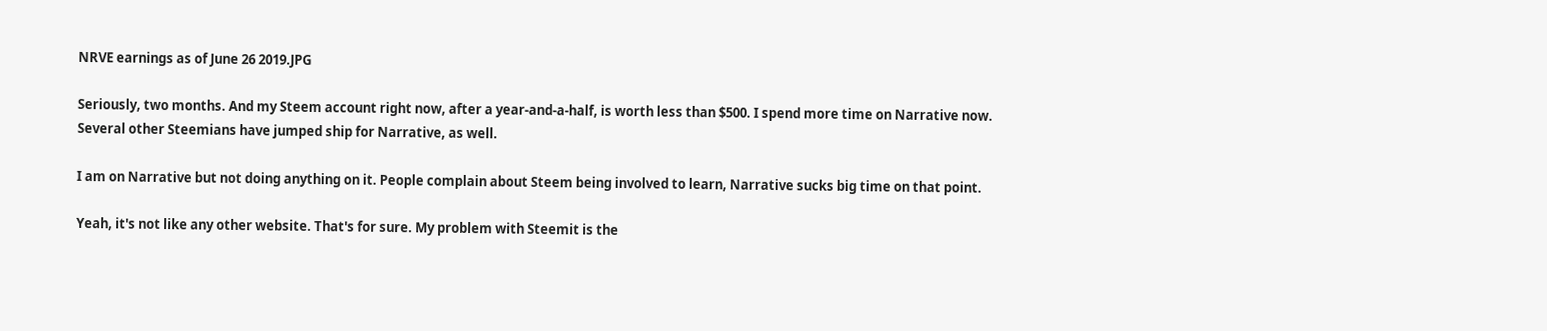NRVE earnings as of June 26 2019.JPG

Seriously, two months. And my Steem account right now, after a year-and-a-half, is worth less than $500. I spend more time on Narrative now. Several other Steemians have jumped ship for Narrative, as well.

I am on Narrative but not doing anything on it. People complain about Steem being involved to learn, Narrative sucks big time on that point.

Yeah, it's not like any other website. That's for sure. My problem with Steemit is the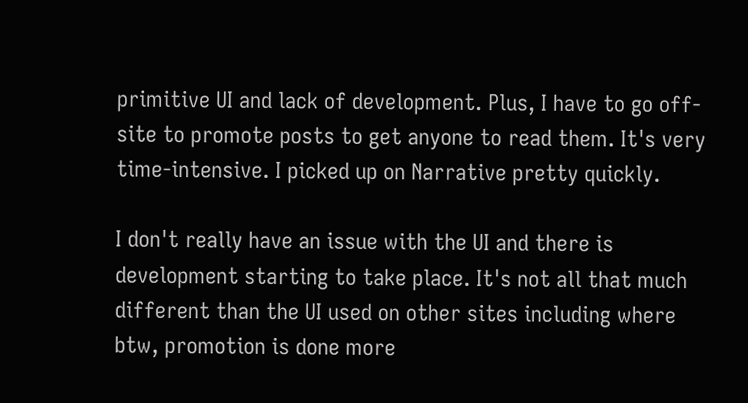primitive UI and lack of development. Plus, I have to go off-site to promote posts to get anyone to read them. It's very time-intensive. I picked up on Narrative pretty quickly.

I don't really have an issue with the UI and there is development starting to take place. It's not all that much different than the UI used on other sites including where btw, promotion is done more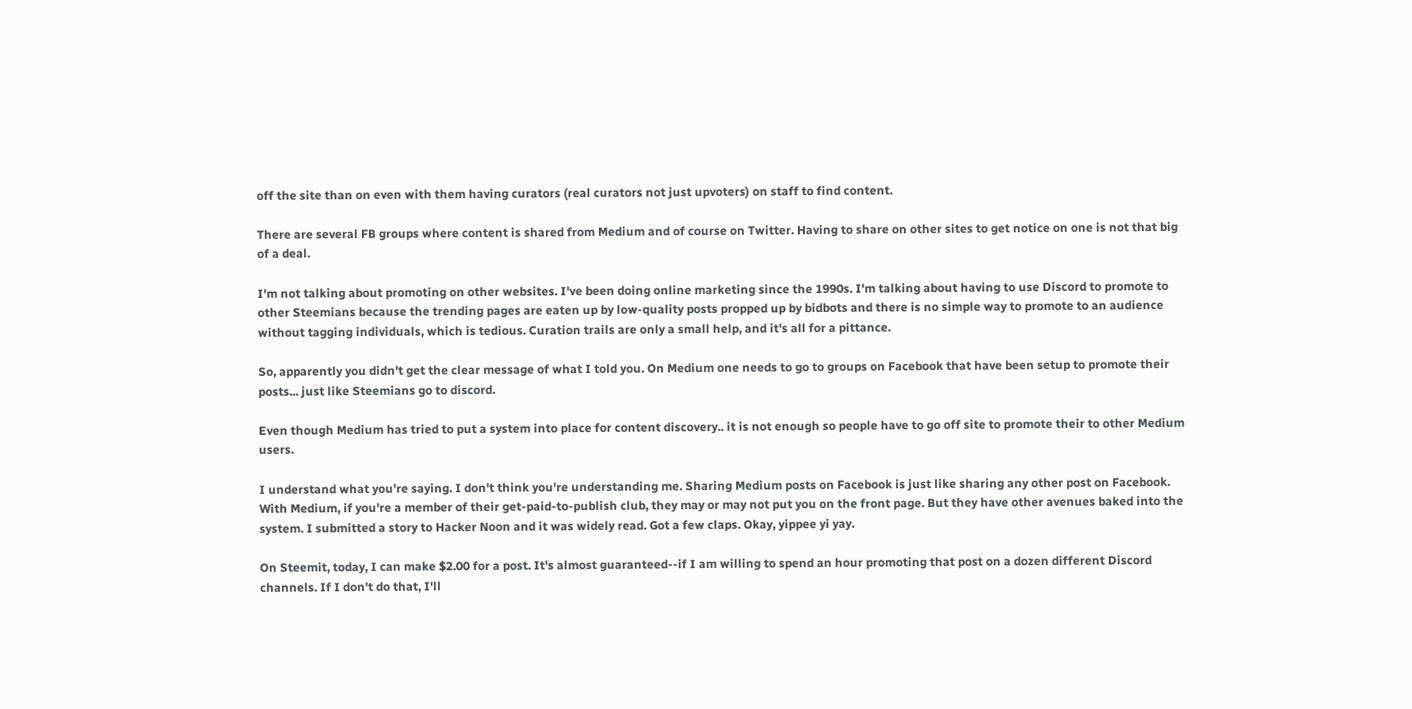off the site than on even with them having curators (real curators not just upvoters) on staff to find content.

There are several FB groups where content is shared from Medium and of course on Twitter. Having to share on other sites to get notice on one is not that big of a deal.

I'm not talking about promoting on other websites. I've been doing online marketing since the 1990s. I'm talking about having to use Discord to promote to other Steemians because the trending pages are eaten up by low-quality posts propped up by bidbots and there is no simple way to promote to an audience without tagging individuals, which is tedious. Curation trails are only a small help, and it's all for a pittance.

So, apparently you didn't get the clear message of what I told you. On Medium one needs to go to groups on Facebook that have been setup to promote their posts... just like Steemians go to discord.

Even though Medium has tried to put a system into place for content discovery.. it is not enough so people have to go off site to promote their to other Medium users.

I understand what you're saying. I don't think you're understanding me. Sharing Medium posts on Facebook is just like sharing any other post on Facebook. With Medium, if you're a member of their get-paid-to-publish club, they may or may not put you on the front page. But they have other avenues baked into the system. I submitted a story to Hacker Noon and it was widely read. Got a few claps. Okay, yippee yi yay.

On Steemit, today, I can make $2.00 for a post. It's almost guaranteed--if I am willing to spend an hour promoting that post on a dozen different Discord channels. If I don't do that, I'll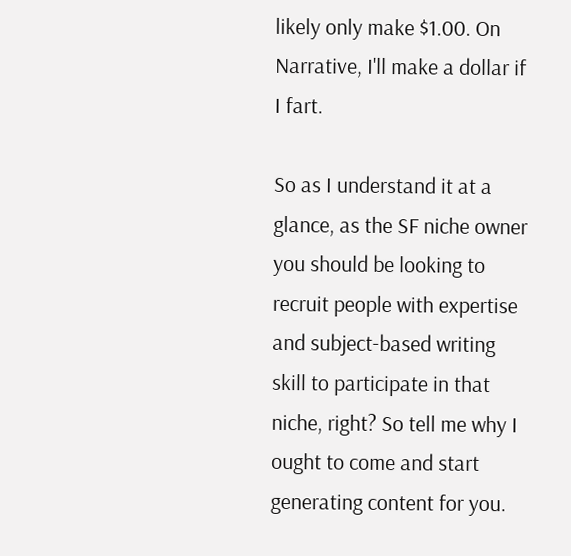likely only make $1.00. On Narrative, I'll make a dollar if I fart.

So as I understand it at a glance, as the SF niche owner you should be looking to recruit people with expertise and subject-based writing skill to participate in that niche, right? So tell me why I ought to come and start generating content for you.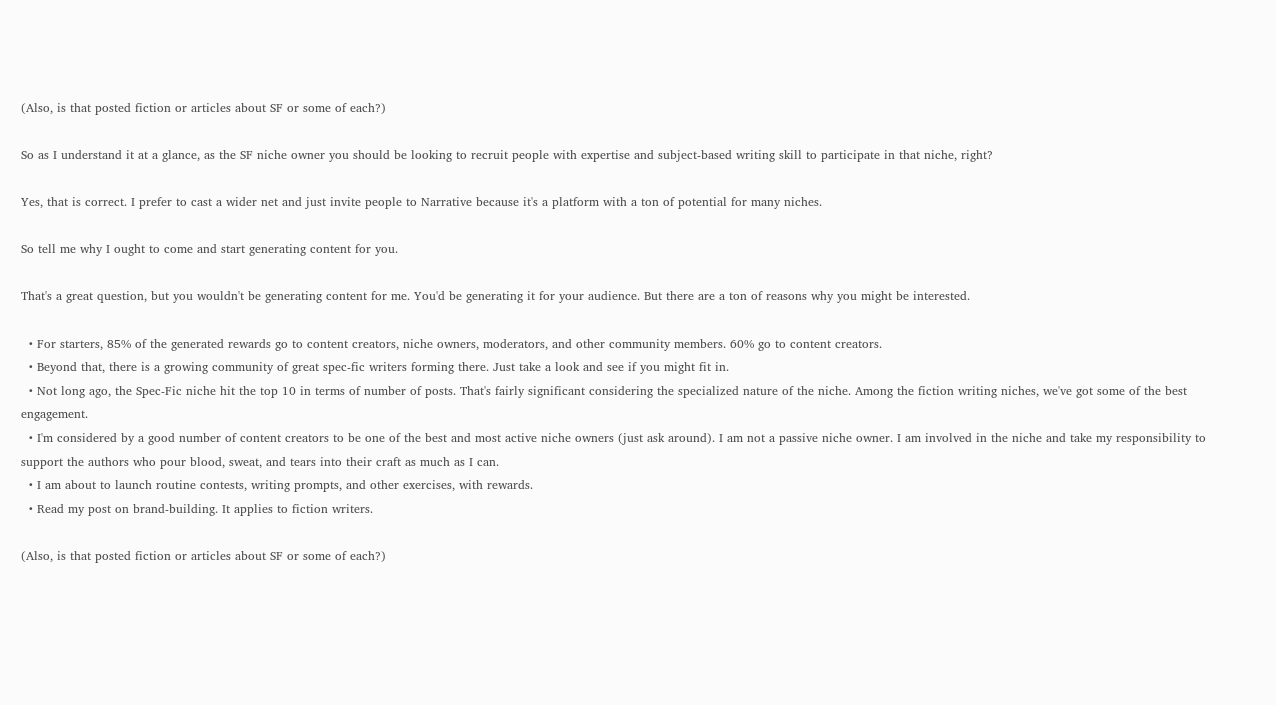(Also, is that posted fiction or articles about SF or some of each?)

So as I understand it at a glance, as the SF niche owner you should be looking to recruit people with expertise and subject-based writing skill to participate in that niche, right?

Yes, that is correct. I prefer to cast a wider net and just invite people to Narrative because it's a platform with a ton of potential for many niches.

So tell me why I ought to come and start generating content for you.

That's a great question, but you wouldn't be generating content for me. You'd be generating it for your audience. But there are a ton of reasons why you might be interested.

  • For starters, 85% of the generated rewards go to content creators, niche owners, moderators, and other community members. 60% go to content creators.
  • Beyond that, there is a growing community of great spec-fic writers forming there. Just take a look and see if you might fit in.
  • Not long ago, the Spec-Fic niche hit the top 10 in terms of number of posts. That's fairly significant considering the specialized nature of the niche. Among the fiction writing niches, we've got some of the best engagement.
  • I'm considered by a good number of content creators to be one of the best and most active niche owners (just ask around). I am not a passive niche owner. I am involved in the niche and take my responsibility to support the authors who pour blood, sweat, and tears into their craft as much as I can.
  • I am about to launch routine contests, writing prompts, and other exercises, with rewards.
  • Read my post on brand-building. It applies to fiction writers.

(Also, is that posted fiction or articles about SF or some of each?)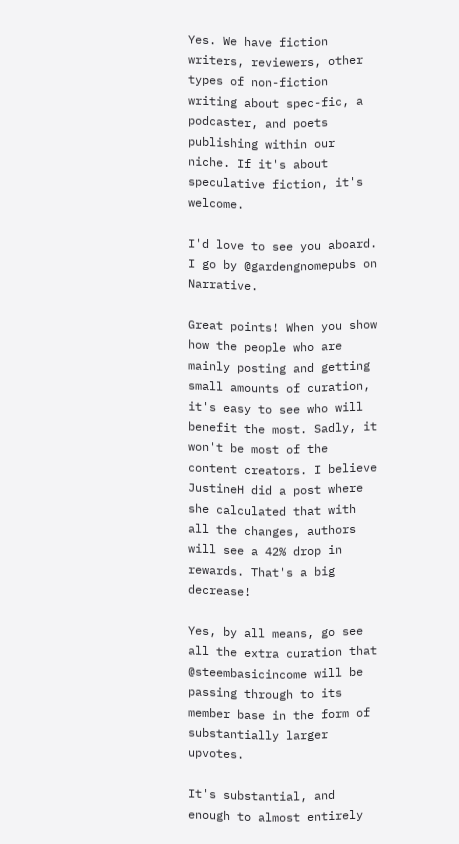Yes. We have fiction writers, reviewers, other types of non-fiction writing about spec-fic, a podcaster, and poets publishing within our niche. If it's about speculative fiction, it's welcome.

I'd love to see you aboard. I go by @gardengnomepubs on Narrative.

Great points! When you show how the people who are mainly posting and getting small amounts of curation, it's easy to see who will benefit the most. Sadly, it won't be most of the content creators. I believe JustineH did a post where she calculated that with all the changes, authors will see a 42% drop in rewards. That's a big decrease!

Yes, by all means, go see all the extra curation that @steembasicincome will be passing through to its member base in the form of substantially larger upvotes.

It's substantial, and enough to almost entirely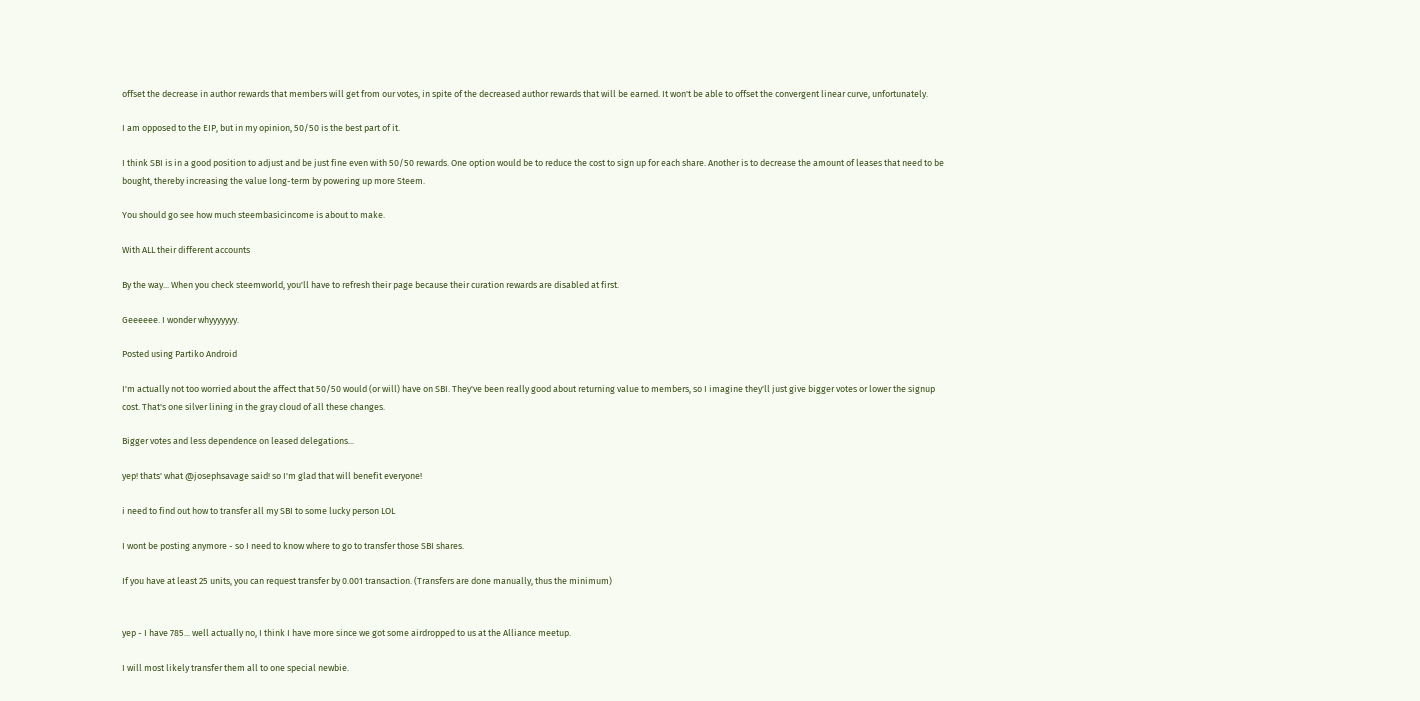offset the decrease in author rewards that members will get from our votes, in spite of the decreased author rewards that will be earned. It won't be able to offset the convergent linear curve, unfortunately.

I am opposed to the EIP, but in my opinion, 50/50 is the best part of it.

I think SBI is in a good position to adjust and be just fine even with 50/50 rewards. One option would be to reduce the cost to sign up for each share. Another is to decrease the amount of leases that need to be bought, thereby increasing the value long-term by powering up more Steem.

You should go see how much steembasicincome is about to make.

With ALL their different accounts

By the way... When you check steemworld, you'll have to refresh their page because their curation rewards are disabled at first.

Geeeeee. I wonder whyyyyyyy.

Posted using Partiko Android

I'm actually not too worried about the affect that 50/50 would (or will) have on SBI. They've been really good about returning value to members, so I imagine they'll just give bigger votes or lower the signup cost. That's one silver lining in the gray cloud of all these changes.

Bigger votes and less dependence on leased delegations...

yep! thats' what @josephsavage said! so I'm glad that will benefit everyone!

i need to find out how to transfer all my SBI to some lucky person LOL

I wont be posting anymore - so I need to know where to go to transfer those SBI shares.

If you have at least 25 units, you can request transfer by 0.001 transaction. (Transfers are done manually, thus the minimum)


yep - I have 785... well actually no, I think I have more since we got some airdropped to us at the Alliance meetup.

I will most likely transfer them all to one special newbie.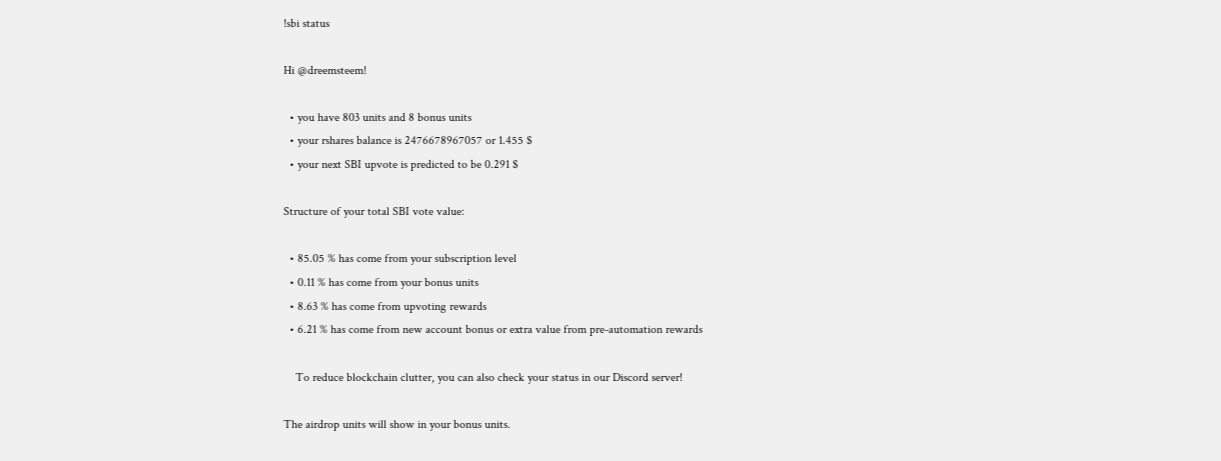!sbi status

Hi @dreemsteem!

  • you have 803 units and 8 bonus units
  • your rshares balance is 2476678967057 or 1.455 $
  • your next SBI upvote is predicted to be 0.291 $

Structure of your total SBI vote value:

  • 85.05 % has come from your subscription level
  • 0.11 % has come from your bonus units
  • 8.63 % has come from upvoting rewards
  • 6.21 % has come from new account bonus or extra value from pre-automation rewards

    To reduce blockchain clutter, you can also check your status in our Discord server!

The airdrop units will show in your bonus units.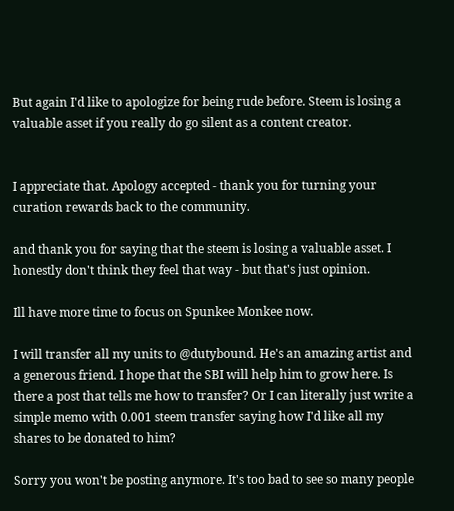But again I'd like to apologize for being rude before. Steem is losing a valuable asset if you really do go silent as a content creator.


I appreciate that. Apology accepted - thank you for turning your curation rewards back to the community.

and thank you for saying that the steem is losing a valuable asset. I honestly don't think they feel that way - but that's just opinion.

Ill have more time to focus on Spunkee Monkee now.

I will transfer all my units to @dutybound. He's an amazing artist and a generous friend. I hope that the SBI will help him to grow here. Is there a post that tells me how to transfer? Or I can literally just write a simple memo with 0.001 steem transfer saying how I'd like all my shares to be donated to him?

Sorry you won't be posting anymore. It's too bad to see so many people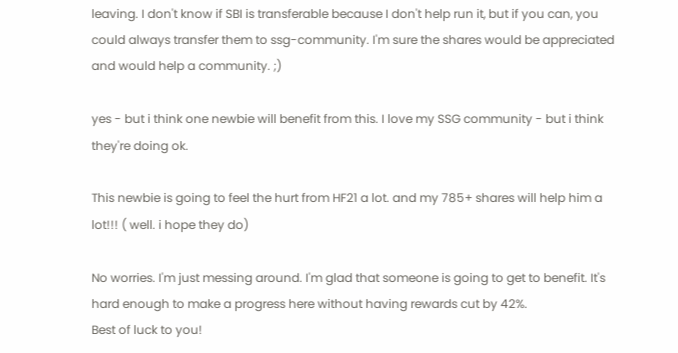leaving. I don't know if SBI is transferable because I don't help run it, but if you can, you could always transfer them to ssg-community. I'm sure the shares would be appreciated and would help a community. ;)

yes - but i think one newbie will benefit from this. I love my SSG community - but i think they're doing ok.

This newbie is going to feel the hurt from HF21 a lot. and my 785+ shares will help him a lot!!! ( well. i hope they do)

No worries. I'm just messing around. I'm glad that someone is going to get to benefit. It's hard enough to make a progress here without having rewards cut by 42%.
Best of luck to you!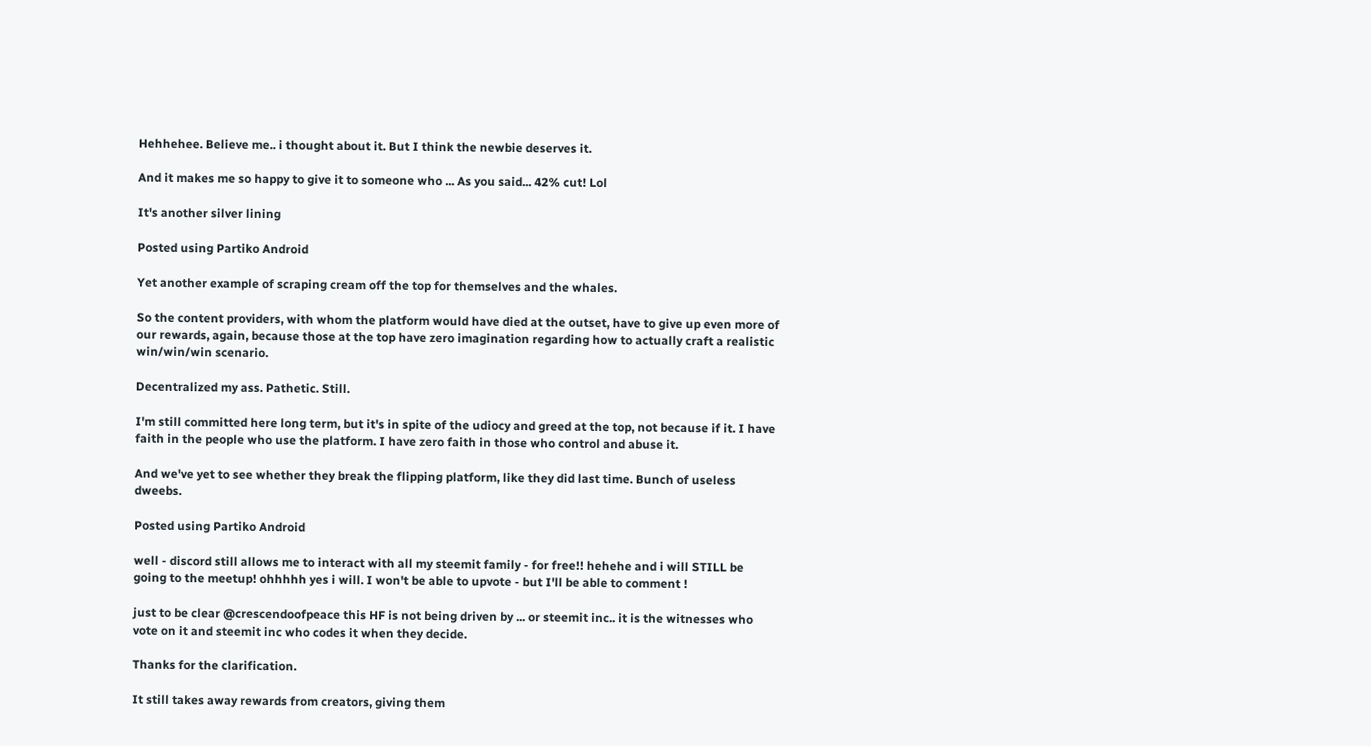Hehhehee. Believe me.. i thought about it. But I think the newbie deserves it.

And it makes me so happy to give it to someone who ... As you said... 42% cut! Lol

It's another silver lining

Posted using Partiko Android

Yet another example of scraping cream off the top for themselves and the whales.

So the content providers, with whom the platform would have died at the outset, have to give up even more of our rewards, again, because those at the top have zero imagination regarding how to actually craft a realistic win/win/win scenario.

Decentralized my ass. Pathetic. Still.

I'm still committed here long term, but it's in spite of the udiocy and greed at the top, not because if it. I have faith in the people who use the platform. I have zero faith in those who control and abuse it.

And we've yet to see whether they break the flipping platform, like they did last time. Bunch of useless dweebs.

Posted using Partiko Android

well - discord still allows me to interact with all my steemit family - for free!! hehehe and i will STILL be going to the meetup! ohhhhh yes i will. I won't be able to upvote - but I'll be able to comment !

just to be clear @crescendoofpeace this HF is not being driven by ... or steemit inc.. it is the witnesses who vote on it and steemit inc who codes it when they decide.

Thanks for the clarification.

It still takes away rewards from creators, giving them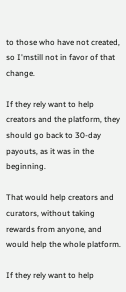to those who have not created, so I'mstill not in favor of that change.

If they rely want to help creators and the platform, they should go back to 30-day payouts, as it was in the beginning.

That would help creators and curators, without taking rewards from anyone, and would help the whole platform.

If they rely want to help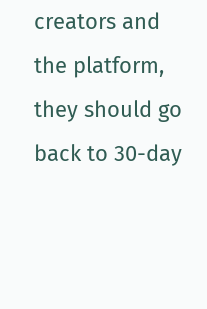creators and the platform, they should go back to 30-day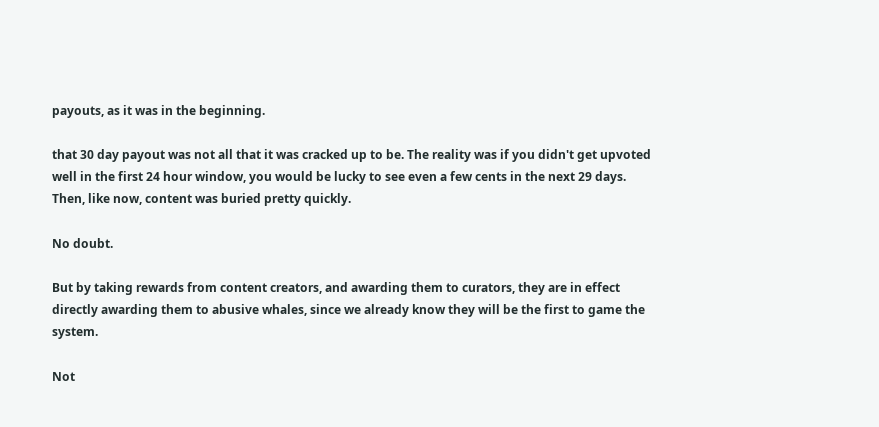payouts, as it was in the beginning.

that 30 day payout was not all that it was cracked up to be. The reality was if you didn't get upvoted well in the first 24 hour window, you would be lucky to see even a few cents in the next 29 days. Then, like now, content was buried pretty quickly.

No doubt.

But by taking rewards from content creators, and awarding them to curators, they are in effect directly awarding them to abusive whales, since we already know they will be the first to game the system.

Not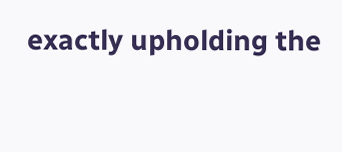exactly upholding the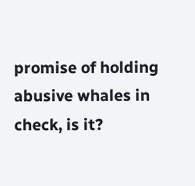promise of holding abusive whales in check, is it?